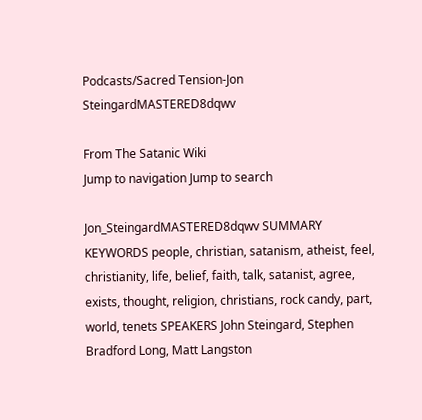Podcasts/Sacred Tension-Jon SteingardMASTERED8dqwv

From The Satanic Wiki
Jump to navigation Jump to search

Jon_SteingardMASTERED8dqwv SUMMARY KEYWORDS people, christian, satanism, atheist, feel, christianity, life, belief, faith, talk, satanist, agree, exists, thought, religion, christians, rock candy, part, world, tenets SPEAKERS John Steingard, Stephen Bradford Long, Matt Langston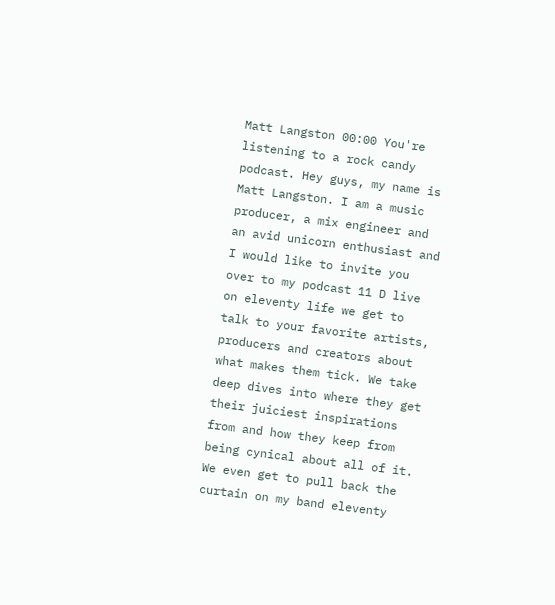Matt Langston 00:00 You're listening to a rock candy podcast. Hey guys, my name is Matt Langston. I am a music producer, a mix engineer and an avid unicorn enthusiast and I would like to invite you over to my podcast 11 D live on eleventy life we get to talk to your favorite artists, producers and creators about what makes them tick. We take deep dives into where they get their juiciest inspirations from and how they keep from being cynical about all of it. We even get to pull back the curtain on my band eleventy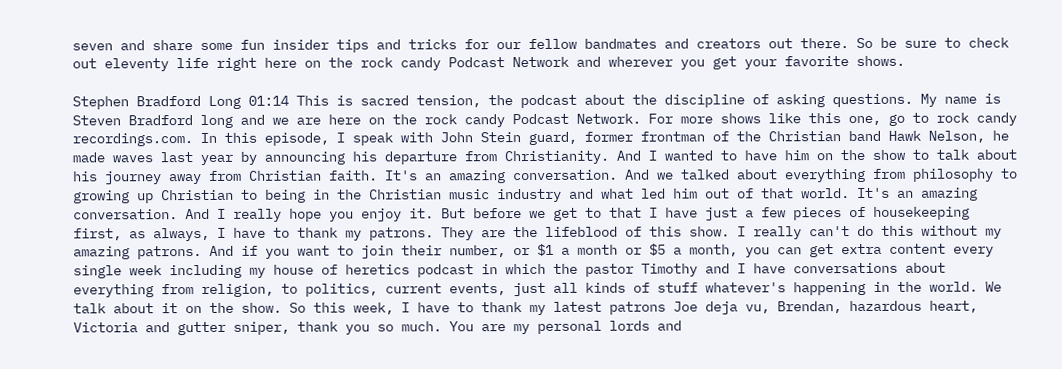seven and share some fun insider tips and tricks for our fellow bandmates and creators out there. So be sure to check out eleventy life right here on the rock candy Podcast Network and wherever you get your favorite shows.

Stephen Bradford Long 01:14 This is sacred tension, the podcast about the discipline of asking questions. My name is Steven Bradford long and we are here on the rock candy Podcast Network. For more shows like this one, go to rock candy recordings.com. In this episode, I speak with John Stein guard, former frontman of the Christian band Hawk Nelson, he made waves last year by announcing his departure from Christianity. And I wanted to have him on the show to talk about his journey away from Christian faith. It's an amazing conversation. And we talked about everything from philosophy to growing up Christian to being in the Christian music industry and what led him out of that world. It's an amazing conversation. And I really hope you enjoy it. But before we get to that I have just a few pieces of housekeeping first, as always, I have to thank my patrons. They are the lifeblood of this show. I really can't do this without my amazing patrons. And if you want to join their number, or $1 a month or $5 a month, you can get extra content every single week including my house of heretics podcast in which the pastor Timothy and I have conversations about everything from religion, to politics, current events, just all kinds of stuff whatever's happening in the world. We talk about it on the show. So this week, I have to thank my latest patrons Joe deja vu, Brendan, hazardous heart, Victoria and gutter sniper, thank you so much. You are my personal lords and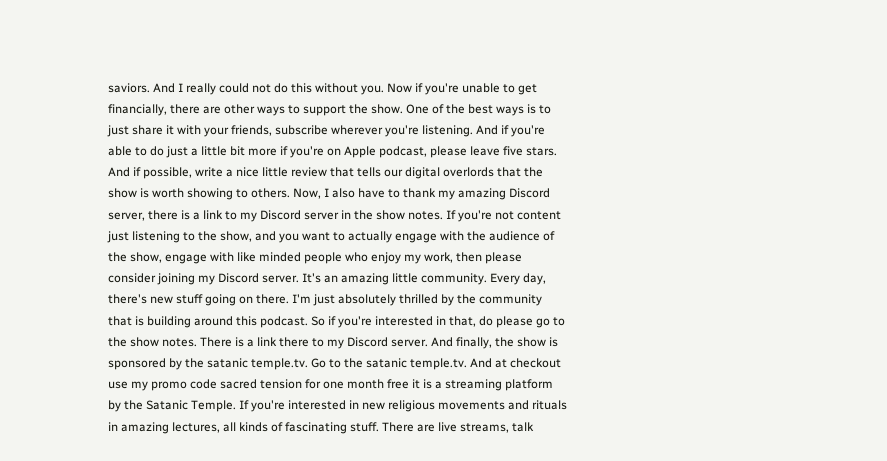saviors. And I really could not do this without you. Now if you're unable to get financially, there are other ways to support the show. One of the best ways is to just share it with your friends, subscribe wherever you're listening. And if you're able to do just a little bit more if you're on Apple podcast, please leave five stars. And if possible, write a nice little review that tells our digital overlords that the show is worth showing to others. Now, I also have to thank my amazing Discord server, there is a link to my Discord server in the show notes. If you're not content just listening to the show, and you want to actually engage with the audience of the show, engage with like minded people who enjoy my work, then please consider joining my Discord server. It's an amazing little community. Every day, there's new stuff going on there. I'm just absolutely thrilled by the community that is building around this podcast. So if you're interested in that, do please go to the show notes. There is a link there to my Discord server. And finally, the show is sponsored by the satanic temple.tv. Go to the satanic temple.tv. And at checkout use my promo code sacred tension for one month free it is a streaming platform by the Satanic Temple. If you're interested in new religious movements and rituals in amazing lectures, all kinds of fascinating stuff. There are live streams, talk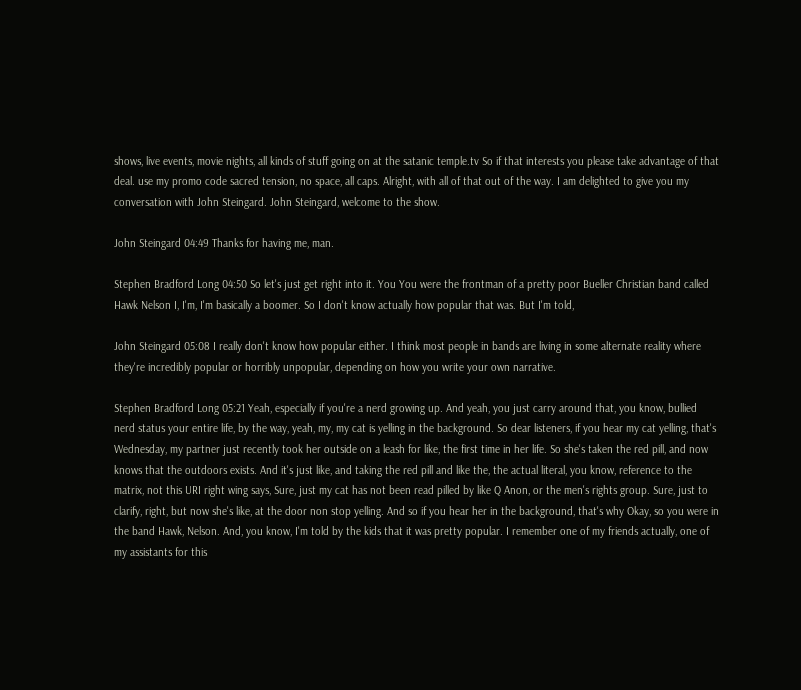shows, live events, movie nights, all kinds of stuff going on at the satanic temple.tv So if that interests you please take advantage of that deal. use my promo code sacred tension, no space, all caps. Alright, with all of that out of the way. I am delighted to give you my conversation with John Steingard. John Steingard, welcome to the show.

John Steingard 04:49 Thanks for having me, man.

Stephen Bradford Long 04:50 So let's just get right into it. You You were the frontman of a pretty poor Bueller Christian band called Hawk Nelson I, I'm, I'm basically a boomer. So I don't know actually how popular that was. But I'm told,

John Steingard 05:08 I really don't know how popular either. I think most people in bands are living in some alternate reality where they're incredibly popular or horribly unpopular, depending on how you write your own narrative.

Stephen Bradford Long 05:21 Yeah, especially if you're a nerd growing up. And yeah, you just carry around that, you know, bullied nerd status your entire life, by the way, yeah, my, my cat is yelling in the background. So dear listeners, if you hear my cat yelling, that's Wednesday, my partner just recently took her outside on a leash for like, the first time in her life. So she's taken the red pill, and now knows that the outdoors exists. And it's just like, and taking the red pill and like the, the actual literal, you know, reference to the matrix, not this URI right wing says, Sure, just my cat has not been read pilled by like Q Anon, or the men's rights group. Sure, just to clarify, right, but now she's like, at the door non stop yelling. And so if you hear her in the background, that's why Okay, so you were in the band Hawk, Nelson. And, you know, I'm told by the kids that it was pretty popular. I remember one of my friends actually, one of my assistants for this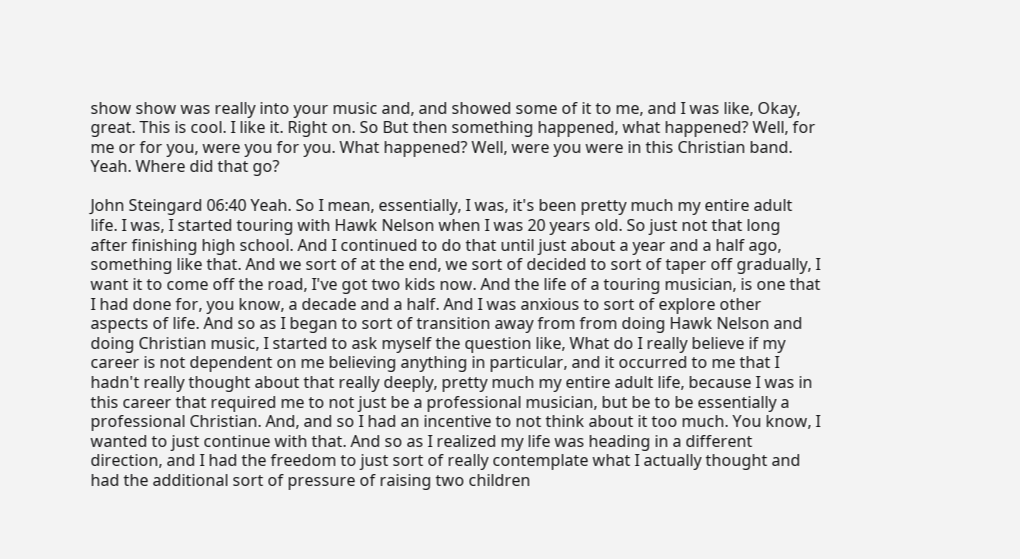show show was really into your music and, and showed some of it to me, and I was like, Okay, great. This is cool. I like it. Right on. So But then something happened, what happened? Well, for me or for you, were you for you. What happened? Well, were you were in this Christian band. Yeah. Where did that go?

John Steingard 06:40 Yeah. So I mean, essentially, I was, it's been pretty much my entire adult life. I was, I started touring with Hawk Nelson when I was 20 years old. So just not that long after finishing high school. And I continued to do that until just about a year and a half ago, something like that. And we sort of at the end, we sort of decided to sort of taper off gradually, I want it to come off the road, I've got two kids now. And the life of a touring musician, is one that I had done for, you know, a decade and a half. And I was anxious to sort of explore other aspects of life. And so as I began to sort of transition away from from doing Hawk Nelson and doing Christian music, I started to ask myself the question like, What do I really believe if my career is not dependent on me believing anything in particular, and it occurred to me that I hadn't really thought about that really deeply, pretty much my entire adult life, because I was in this career that required me to not just be a professional musician, but be to be essentially a professional Christian. And, and so I had an incentive to not think about it too much. You know, I wanted to just continue with that. And so as I realized my life was heading in a different direction, and I had the freedom to just sort of really contemplate what I actually thought and had the additional sort of pressure of raising two children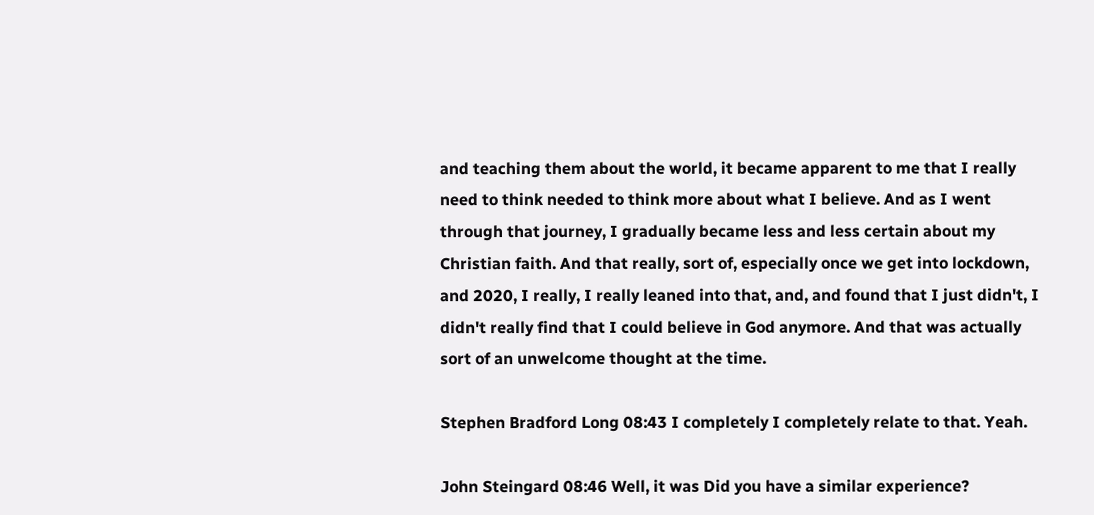and teaching them about the world, it became apparent to me that I really need to think needed to think more about what I believe. And as I went through that journey, I gradually became less and less certain about my Christian faith. And that really, sort of, especially once we get into lockdown, and 2020, I really, I really leaned into that, and, and found that I just didn't, I didn't really find that I could believe in God anymore. And that was actually sort of an unwelcome thought at the time.

Stephen Bradford Long 08:43 I completely I completely relate to that. Yeah.

John Steingard 08:46 Well, it was Did you have a similar experience?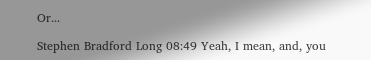Or...

Stephen Bradford Long 08:49 Yeah, I mean, and, you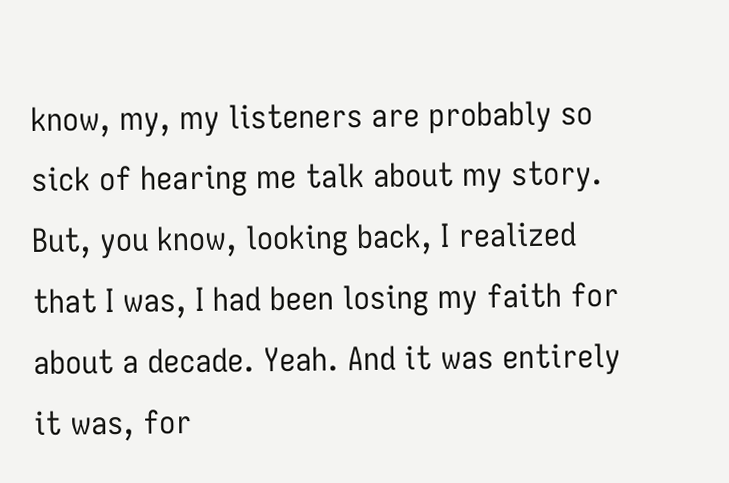know, my, my listeners are probably so sick of hearing me talk about my story. But, you know, looking back, I realized that I was, I had been losing my faith for about a decade. Yeah. And it was entirely it was, for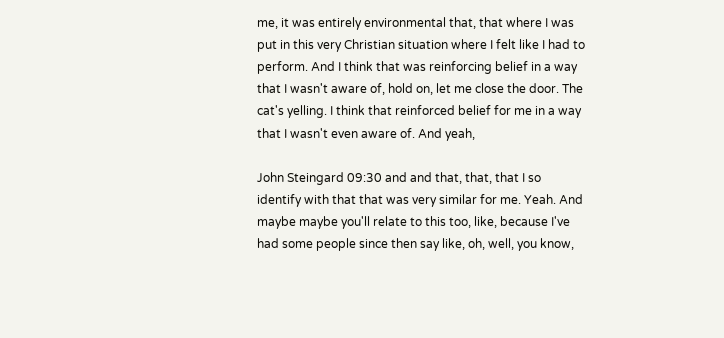me, it was entirely environmental that, that where I was put in this very Christian situation where I felt like I had to perform. And I think that was reinforcing belief in a way that I wasn't aware of, hold on, let me close the door. The cat's yelling. I think that reinforced belief for me in a way that I wasn't even aware of. And yeah,

John Steingard 09:30 and and that, that, that I so identify with that that was very similar for me. Yeah. And maybe maybe you'll relate to this too, like, because I've had some people since then say like, oh, well, you know,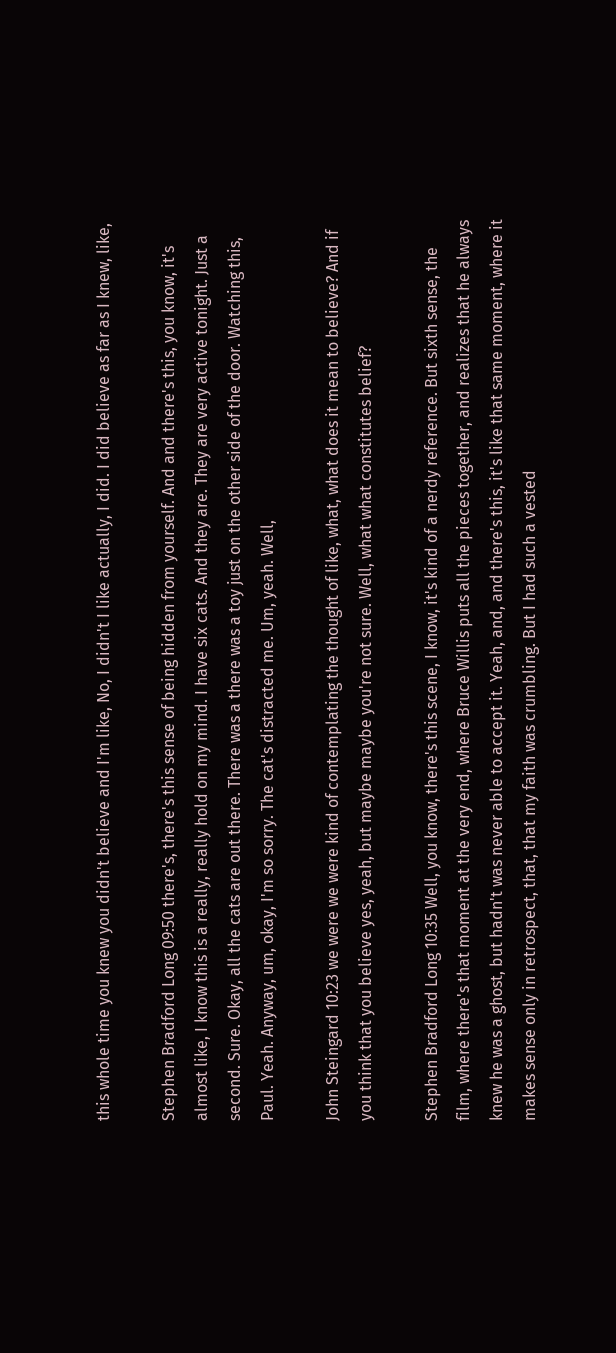this whole time you knew you didn't believe and I'm like, No, I didn't I like actually, I did. I did believe as far as I knew, like,

Stephen Bradford Long 09:50 there's, there's this sense of being hidden from yourself. And and there's this, you know, it's almost like, I know this is a really, really hold on my mind. I have six cats. And they are. They are very active tonight. Just a second. Sure. Okay, all the cats are out there. There was a there was a toy just on the other side of the door. Watching this, Paul. Yeah. Anyway, um, okay, I'm so sorry. The cat's distracted me. Um, yeah. Well,

John Steingard 10:23 we were we were kind of contemplating the thought of like, what, what does it mean to believe? And if you think that you believe yes, yeah, but maybe maybe you're not sure. Well, what what constitutes belief?

Stephen Bradford Long 10:35 Well, you know, there's this scene, I know, it's kind of a nerdy reference. But sixth sense, the film, where there's that moment at the very end, where Bruce Willis puts all the pieces together, and realizes that he always knew he was a ghost, but hadn't was never able to accept it. Yeah, and, and there's this, it's like that same moment, where it makes sense only in retrospect, that, that my faith was crumbling. But I had such a vested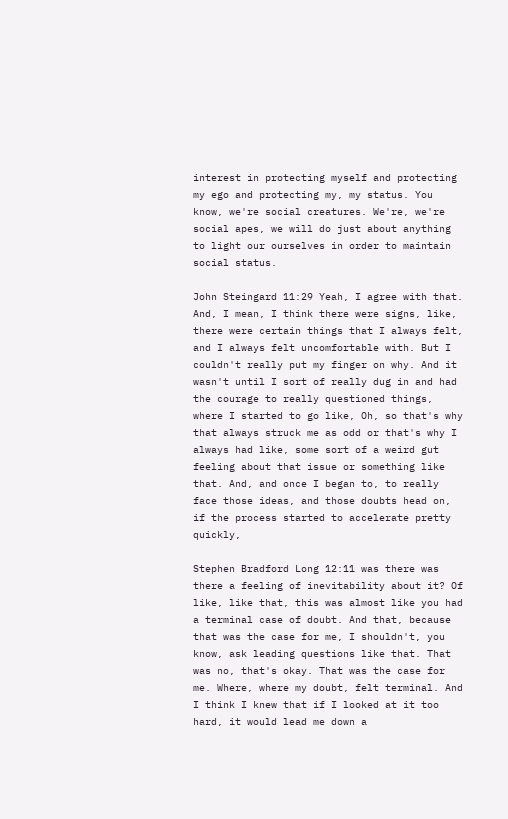interest in protecting myself and protecting my ego and protecting my, my status. You know, we're social creatures. We're, we're social apes, we will do just about anything to light our ourselves in order to maintain social status.

John Steingard 11:29 Yeah, I agree with that. And, I mean, I think there were signs, like, there were certain things that I always felt, and I always felt uncomfortable with. But I couldn't really put my finger on why. And it wasn't until I sort of really dug in and had the courage to really questioned things, where I started to go like, Oh, so that's why that always struck me as odd or that's why I always had like, some sort of a weird gut feeling about that issue or something like that. And, and once I began to, to really face those ideas, and those doubts head on, if the process started to accelerate pretty quickly,

Stephen Bradford Long 12:11 was there was there a feeling of inevitability about it? Of like, like that, this was almost like you had a terminal case of doubt. And that, because that was the case for me, I shouldn't, you know, ask leading questions like that. That was no, that's okay. That was the case for me. Where, where my doubt, felt terminal. And I think I knew that if I looked at it too hard, it would lead me down a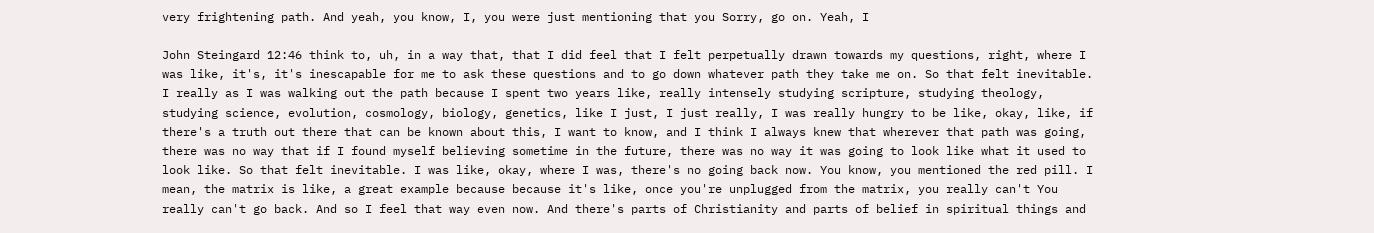very frightening path. And yeah, you know, I, you were just mentioning that you Sorry, go on. Yeah, I

John Steingard 12:46 think to, uh, in a way that, that I did feel that I felt perpetually drawn towards my questions, right, where I was like, it's, it's inescapable for me to ask these questions and to go down whatever path they take me on. So that felt inevitable. I really as I was walking out the path because I spent two years like, really intensely studying scripture, studying theology, studying science, evolution, cosmology, biology, genetics, like I just, I just really, I was really hungry to be like, okay, like, if there's a truth out there that can be known about this, I want to know, and I think I always knew that wherever that path was going, there was no way that if I found myself believing sometime in the future, there was no way it was going to look like what it used to look like. So that felt inevitable. I was like, okay, where I was, there's no going back now. You know, you mentioned the red pill. I mean, the matrix is like, a great example because because it's like, once you're unplugged from the matrix, you really can't You really can't go back. And so I feel that way even now. And there's parts of Christianity and parts of belief in spiritual things and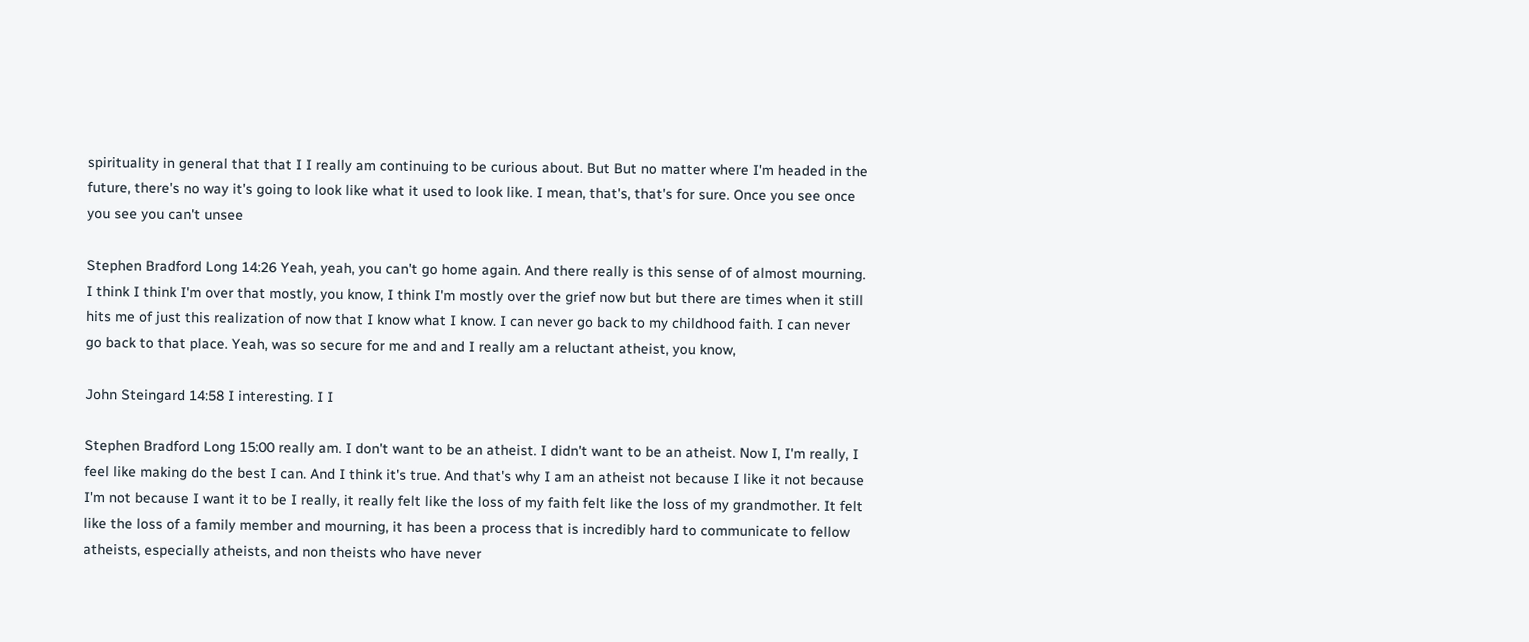spirituality in general that that I I really am continuing to be curious about. But But no matter where I'm headed in the future, there's no way it's going to look like what it used to look like. I mean, that's, that's for sure. Once you see once you see you can't unsee

Stephen Bradford Long 14:26 Yeah, yeah, you can't go home again. And there really is this sense of of almost mourning. I think I think I'm over that mostly, you know, I think I'm mostly over the grief now but but there are times when it still hits me of just this realization of now that I know what I know. I can never go back to my childhood faith. I can never go back to that place. Yeah, was so secure for me and and I really am a reluctant atheist, you know,

John Steingard 14:58 I interesting. I I

Stephen Bradford Long 15:00 really am. I don't want to be an atheist. I didn't want to be an atheist. Now I, I'm really, I feel like making do the best I can. And I think it's true. And that's why I am an atheist not because I like it not because I'm not because I want it to be I really, it really felt like the loss of my faith felt like the loss of my grandmother. It felt like the loss of a family member and mourning, it has been a process that is incredibly hard to communicate to fellow atheists, especially atheists, and non theists who have never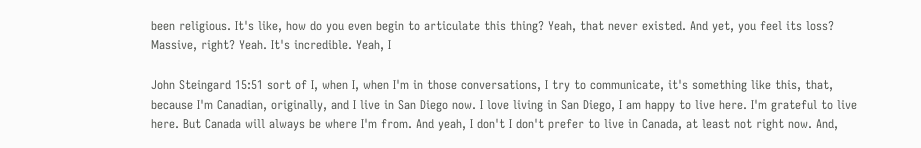been religious. It's like, how do you even begin to articulate this thing? Yeah, that never existed. And yet, you feel its loss? Massive, right? Yeah. It's incredible. Yeah, I

John Steingard 15:51 sort of I, when I, when I'm in those conversations, I try to communicate, it's something like this, that, because I'm Canadian, originally, and I live in San Diego now. I love living in San Diego, I am happy to live here. I'm grateful to live here. But Canada will always be where I'm from. And yeah, I don't I don't prefer to live in Canada, at least not right now. And,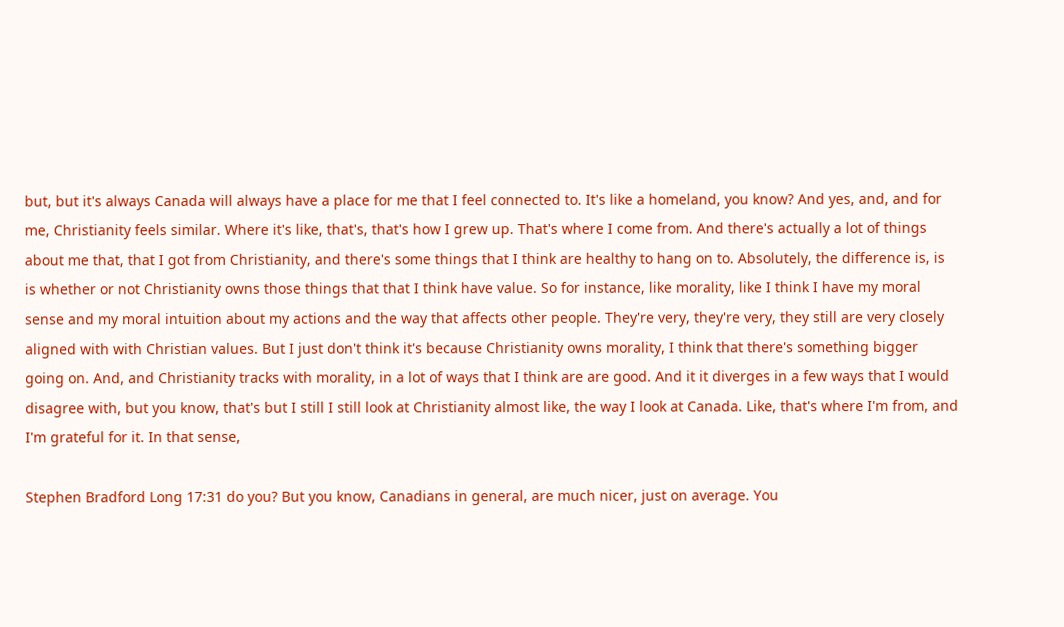but, but it's always Canada will always have a place for me that I feel connected to. It's like a homeland, you know? And yes, and, and for me, Christianity feels similar. Where it's like, that's, that's how I grew up. That's where I come from. And there's actually a lot of things about me that, that I got from Christianity, and there's some things that I think are healthy to hang on to. Absolutely, the difference is, is is whether or not Christianity owns those things that that I think have value. So for instance, like morality, like I think I have my moral sense and my moral intuition about my actions and the way that affects other people. They're very, they're very, they still are very closely aligned with with Christian values. But I just don't think it's because Christianity owns morality, I think that there's something bigger going on. And, and Christianity tracks with morality, in a lot of ways that I think are are good. And it it diverges in a few ways that I would disagree with, but you know, that's but I still I still look at Christianity almost like, the way I look at Canada. Like, that's where I'm from, and I'm grateful for it. In that sense,

Stephen Bradford Long 17:31 do you? But you know, Canadians in general, are much nicer, just on average. You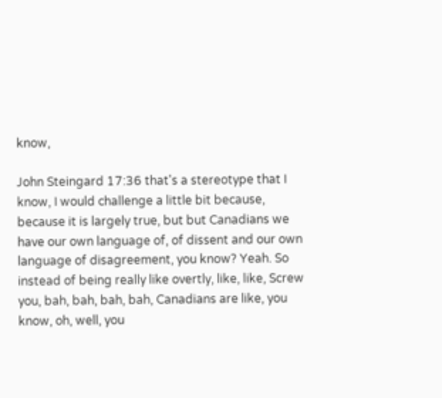know,

John Steingard 17:36 that's a stereotype that I know, I would challenge a little bit because, because it is largely true, but but Canadians we have our own language of, of dissent and our own language of disagreement, you know? Yeah. So instead of being really like overtly, like, like, Screw you, bah, bah, bah, bah, Canadians are like, you know, oh, well, you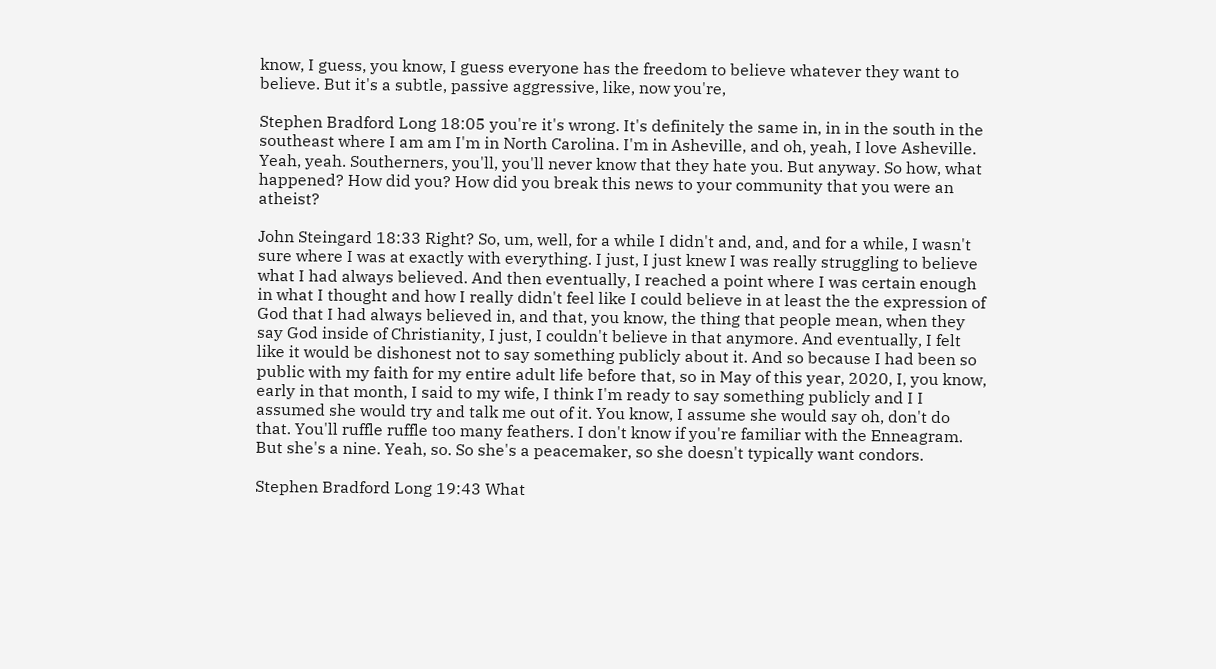know, I guess, you know, I guess everyone has the freedom to believe whatever they want to believe. But it's a subtle, passive aggressive, like, now you're,

Stephen Bradford Long 18:05 you're it's wrong. It's definitely the same in, in in the south in the southeast where I am am I'm in North Carolina. I'm in Asheville, and oh, yeah, I love Asheville. Yeah, yeah. Southerners, you'll, you'll never know that they hate you. But anyway. So how, what happened? How did you? How did you break this news to your community that you were an atheist?

John Steingard 18:33 Right? So, um, well, for a while I didn't and, and, and for a while, I wasn't sure where I was at exactly with everything. I just, I just knew I was really struggling to believe what I had always believed. And then eventually, I reached a point where I was certain enough in what I thought and how I really didn't feel like I could believe in at least the the expression of God that I had always believed in, and that, you know, the thing that people mean, when they say God inside of Christianity, I just, I couldn't believe in that anymore. And eventually, I felt like it would be dishonest not to say something publicly about it. And so because I had been so public with my faith for my entire adult life before that, so in May of this year, 2020, I, you know, early in that month, I said to my wife, I think I'm ready to say something publicly and I I assumed she would try and talk me out of it. You know, I assume she would say oh, don't do that. You'll ruffle ruffle too many feathers. I don't know if you're familiar with the Enneagram. But she's a nine. Yeah, so. So she's a peacemaker, so she doesn't typically want condors.

Stephen Bradford Long 19:43 What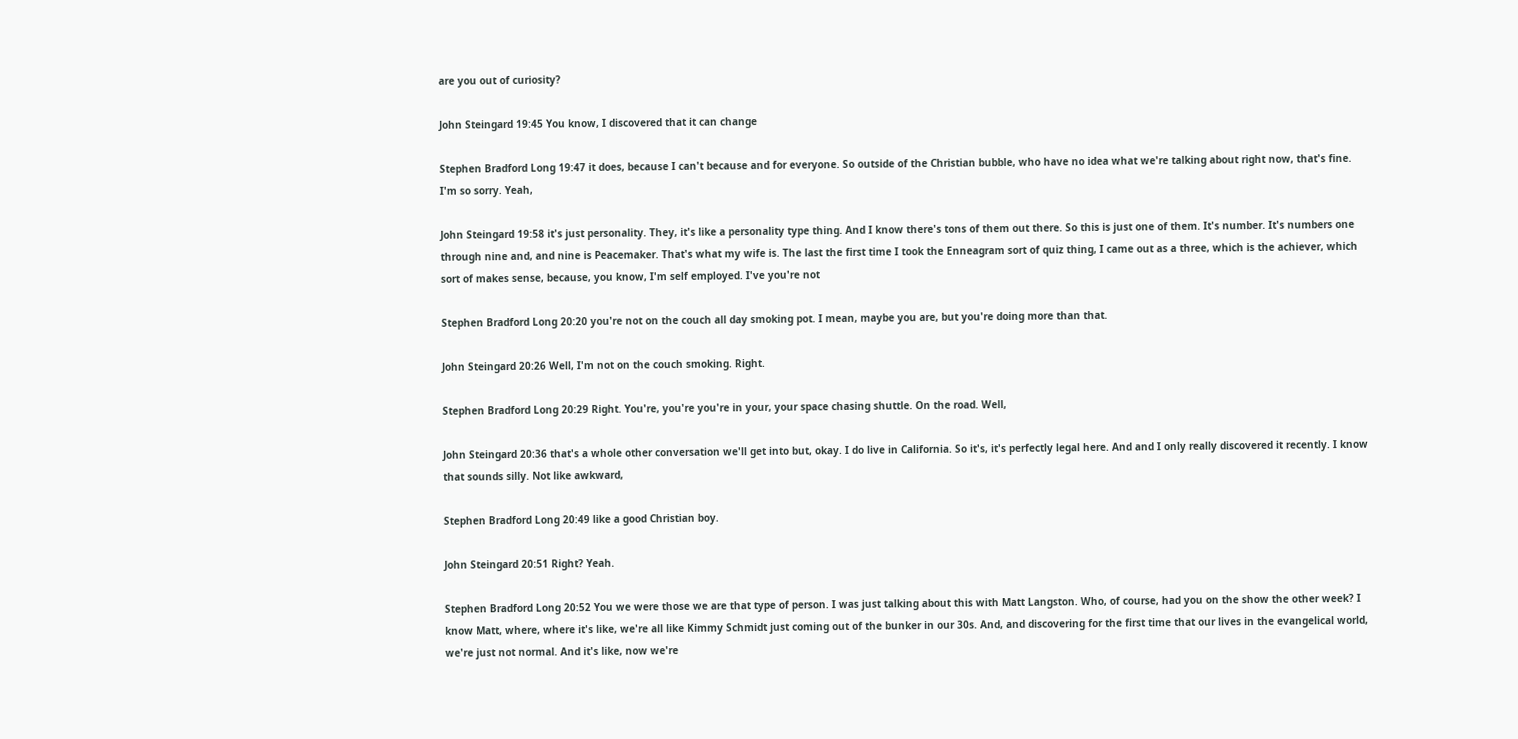are you out of curiosity?

John Steingard 19:45 You know, I discovered that it can change

Stephen Bradford Long 19:47 it does, because I can't because and for everyone. So outside of the Christian bubble, who have no idea what we're talking about right now, that's fine. I'm so sorry. Yeah,

John Steingard 19:58 it's just personality. They, it's like a personality type thing. And I know there's tons of them out there. So this is just one of them. It's number. It's numbers one through nine and, and nine is Peacemaker. That's what my wife is. The last the first time I took the Enneagram sort of quiz thing, I came out as a three, which is the achiever, which sort of makes sense, because, you know, I'm self employed. I've you're not

Stephen Bradford Long 20:20 you're not on the couch all day smoking pot. I mean, maybe you are, but you're doing more than that.

John Steingard 20:26 Well, I'm not on the couch smoking. Right.

Stephen Bradford Long 20:29 Right. You're, you're you're in your, your space chasing shuttle. On the road. Well,

John Steingard 20:36 that's a whole other conversation we'll get into but, okay. I do live in California. So it's, it's perfectly legal here. And and I only really discovered it recently. I know that sounds silly. Not like awkward,

Stephen Bradford Long 20:49 like a good Christian boy.

John Steingard 20:51 Right? Yeah.

Stephen Bradford Long 20:52 You we were those we are that type of person. I was just talking about this with Matt Langston. Who, of course, had you on the show the other week? I know Matt, where, where it's like, we're all like Kimmy Schmidt just coming out of the bunker in our 30s. And, and discovering for the first time that our lives in the evangelical world, we're just not normal. And it's like, now we're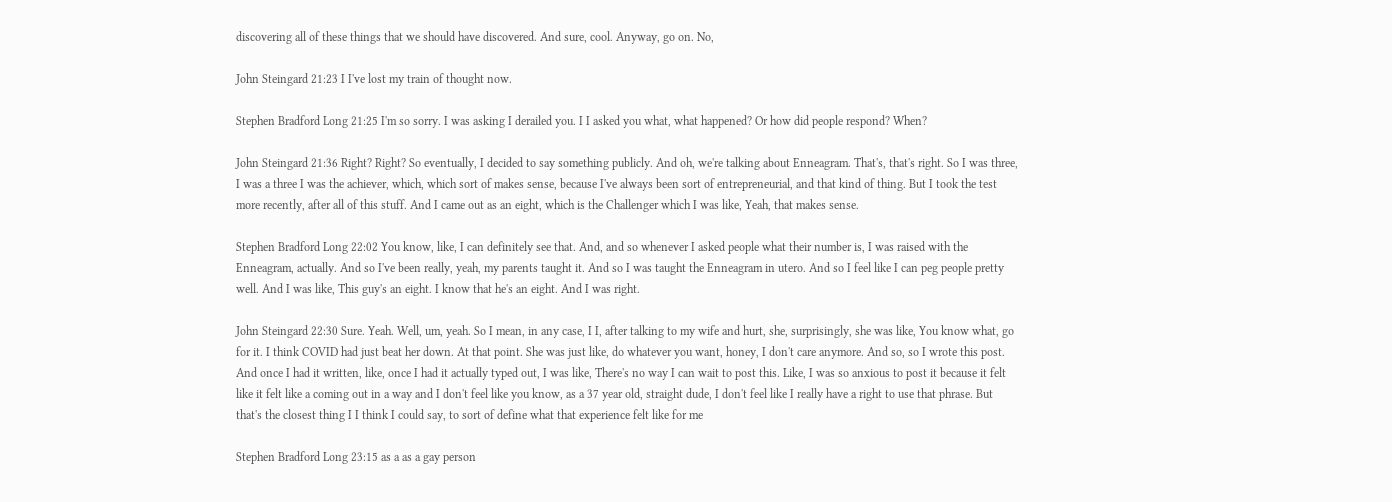discovering all of these things that we should have discovered. And sure, cool. Anyway, go on. No,

John Steingard 21:23 I I've lost my train of thought now.

Stephen Bradford Long 21:25 I'm so sorry. I was asking I derailed you. I I asked you what, what happened? Or how did people respond? When?

John Steingard 21:36 Right? Right? So eventually, I decided to say something publicly. And oh, we're talking about Enneagram. That's, that's right. So I was three, I was a three I was the achiever, which, which sort of makes sense, because I've always been sort of entrepreneurial, and that kind of thing. But I took the test more recently, after all of this stuff. And I came out as an eight, which is the Challenger which I was like, Yeah, that makes sense.

Stephen Bradford Long 22:02 You know, like, I can definitely see that. And, and so whenever I asked people what their number is, I was raised with the Enneagram, actually. And so I've been really, yeah, my parents taught it. And so I was taught the Enneagram in utero. And so I feel like I can peg people pretty well. And I was like, This guy's an eight. I know that he's an eight. And I was right.

John Steingard 22:30 Sure. Yeah. Well, um, yeah. So I mean, in any case, I I, after talking to my wife and hurt, she, surprisingly, she was like, You know what, go for it. I think COVID had just beat her down. At that point. She was just like, do whatever you want, honey, I don't care anymore. And so, so I wrote this post. And once I had it written, like, once I had it actually typed out, I was like, There's no way I can wait to post this. Like, I was so anxious to post it because it felt like it felt like a coming out in a way and I don't feel like you know, as a 37 year old, straight dude, I don't feel like I really have a right to use that phrase. But that's the closest thing I I think I could say, to sort of define what that experience felt like for me

Stephen Bradford Long 23:15 as a as a gay person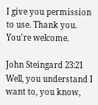I give you permission to use. Thank you. You're welcome.

John Steingard 23:21 Well, you understand I want to, you know,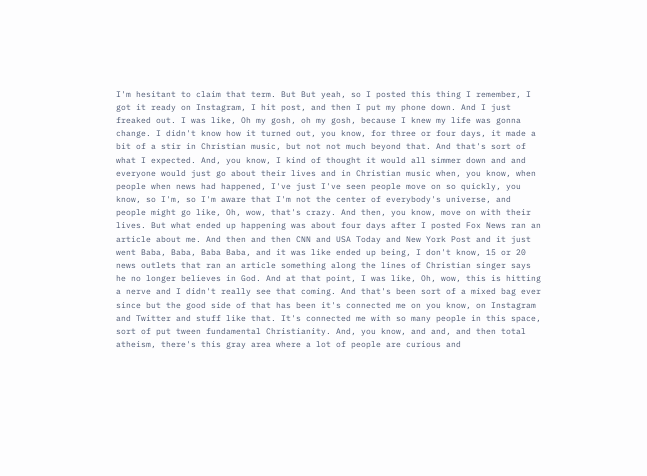I'm hesitant to claim that term. But But yeah, so I posted this thing I remember, I got it ready on Instagram, I hit post, and then I put my phone down. And I just freaked out. I was like, Oh my gosh, oh my gosh, because I knew my life was gonna change. I didn't know how it turned out, you know, for three or four days, it made a bit of a stir in Christian music, but not not much beyond that. And that's sort of what I expected. And, you know, I kind of thought it would all simmer down and and everyone would just go about their lives and in Christian music when, you know, when people when news had happened, I've just I've seen people move on so quickly, you know, so I'm, so I'm aware that I'm not the center of everybody's universe, and people might go like, Oh, wow, that's crazy. And then, you know, move on with their lives. But what ended up happening was about four days after I posted Fox News ran an article about me. And then and then CNN and USA Today and New York Post and it just went Baba, Baba, Baba Baba, and it was like ended up being, I don't know, 15 or 20 news outlets that ran an article something along the lines of Christian singer says he no longer believes in God. And at that point, I was like, Oh, wow, this is hitting a nerve and I didn't really see that coming. And that's been sort of a mixed bag ever since but the good side of that has been it's connected me on you know, on Instagram and Twitter and stuff like that. It's connected me with so many people in this space, sort of put tween fundamental Christianity. And, you know, and and, and then total atheism, there's this gray area where a lot of people are curious and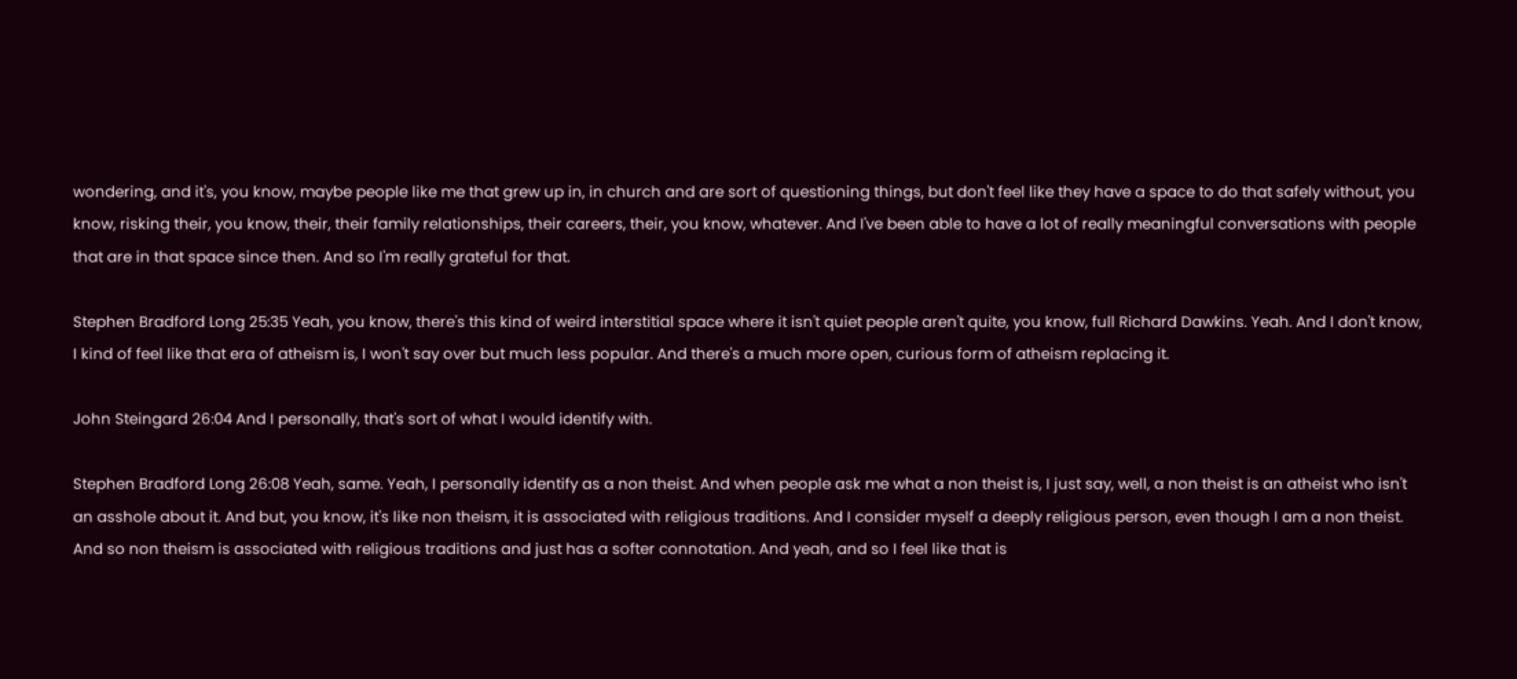wondering, and it's, you know, maybe people like me that grew up in, in church and are sort of questioning things, but don't feel like they have a space to do that safely without, you know, risking their, you know, their, their family relationships, their careers, their, you know, whatever. And I've been able to have a lot of really meaningful conversations with people that are in that space since then. And so I'm really grateful for that.

Stephen Bradford Long 25:35 Yeah, you know, there's this kind of weird interstitial space where it isn't quiet people aren't quite, you know, full Richard Dawkins. Yeah. And I don't know, I kind of feel like that era of atheism is, I won't say over but much less popular. And there's a much more open, curious form of atheism replacing it.

John Steingard 26:04 And I personally, that's sort of what I would identify with.

Stephen Bradford Long 26:08 Yeah, same. Yeah, I personally identify as a non theist. And when people ask me what a non theist is, I just say, well, a non theist is an atheist who isn't an asshole about it. And but, you know, it's like non theism, it is associated with religious traditions. And I consider myself a deeply religious person, even though I am a non theist. And so non theism is associated with religious traditions and just has a softer connotation. And yeah, and so I feel like that is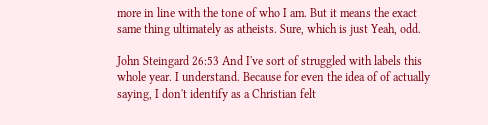more in line with the tone of who I am. But it means the exact same thing ultimately as atheists. Sure, which is just Yeah, odd.

John Steingard 26:53 And I've sort of struggled with labels this whole year. I understand. Because for even the idea of of actually saying, I don't identify as a Christian felt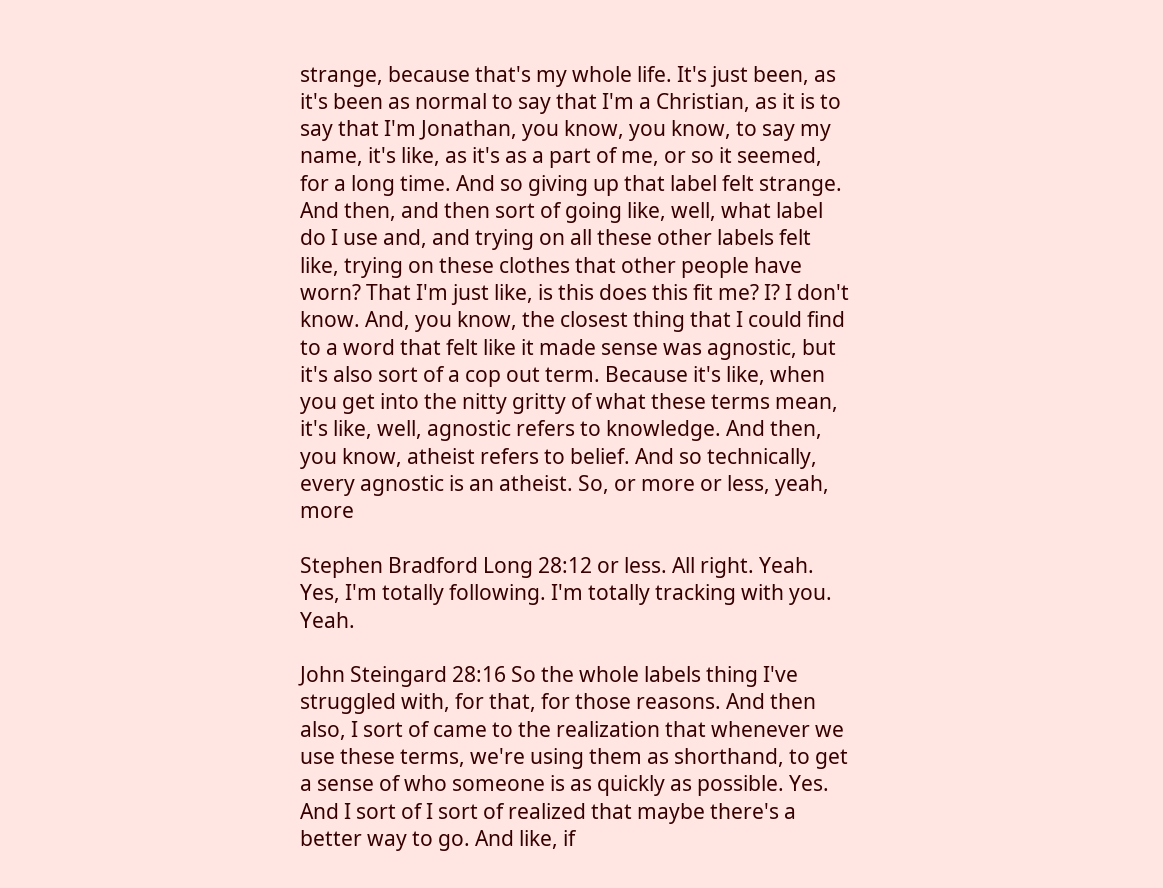strange, because that's my whole life. It's just been, as it's been as normal to say that I'm a Christian, as it is to say that I'm Jonathan, you know, you know, to say my name, it's like, as it's as a part of me, or so it seemed, for a long time. And so giving up that label felt strange. And then, and then sort of going like, well, what label do I use and, and trying on all these other labels felt like, trying on these clothes that other people have worn? That I'm just like, is this does this fit me? I? I don't know. And, you know, the closest thing that I could find to a word that felt like it made sense was agnostic, but it's also sort of a cop out term. Because it's like, when you get into the nitty gritty of what these terms mean, it's like, well, agnostic refers to knowledge. And then, you know, atheist refers to belief. And so technically, every agnostic is an atheist. So, or more or less, yeah, more

Stephen Bradford Long 28:12 or less. All right. Yeah. Yes, I'm totally following. I'm totally tracking with you. Yeah.

John Steingard 28:16 So the whole labels thing I've struggled with, for that, for those reasons. And then also, I sort of came to the realization that whenever we use these terms, we're using them as shorthand, to get a sense of who someone is as quickly as possible. Yes. And I sort of I sort of realized that maybe there's a better way to go. And like, if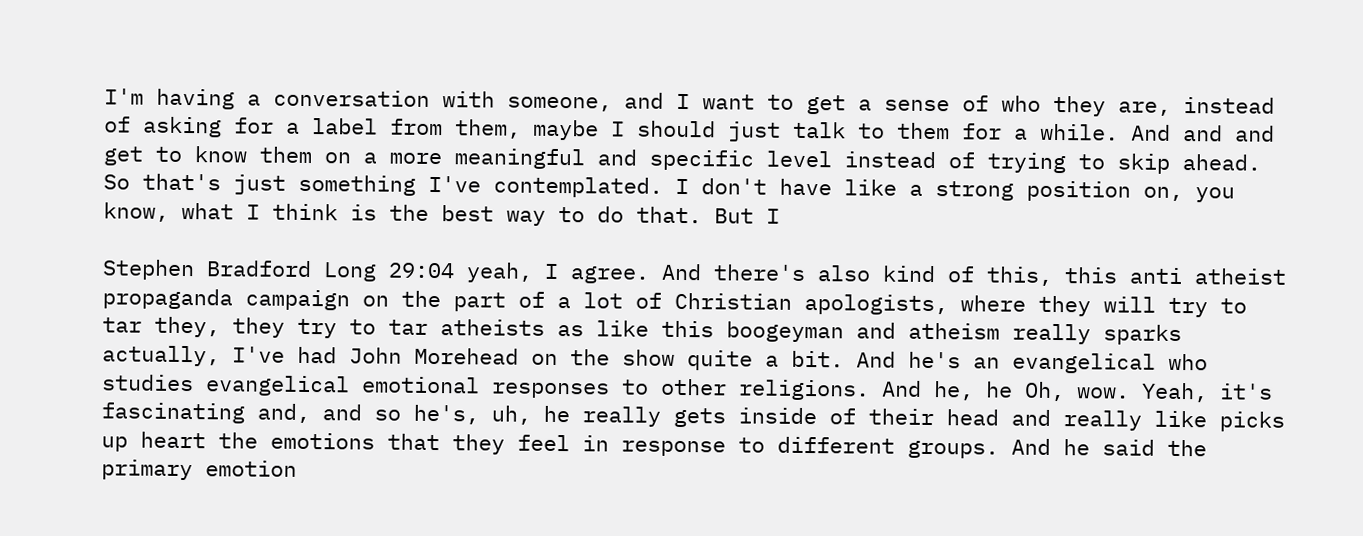I'm having a conversation with someone, and I want to get a sense of who they are, instead of asking for a label from them, maybe I should just talk to them for a while. And and and get to know them on a more meaningful and specific level instead of trying to skip ahead. So that's just something I've contemplated. I don't have like a strong position on, you know, what I think is the best way to do that. But I

Stephen Bradford Long 29:04 yeah, I agree. And there's also kind of this, this anti atheist propaganda campaign on the part of a lot of Christian apologists, where they will try to tar they, they try to tar atheists as like this boogeyman and atheism really sparks actually, I've had John Morehead on the show quite a bit. And he's an evangelical who studies evangelical emotional responses to other religions. And he, he Oh, wow. Yeah, it's fascinating and, and so he's, uh, he really gets inside of their head and really like picks up heart the emotions that they feel in response to different groups. And he said the primary emotion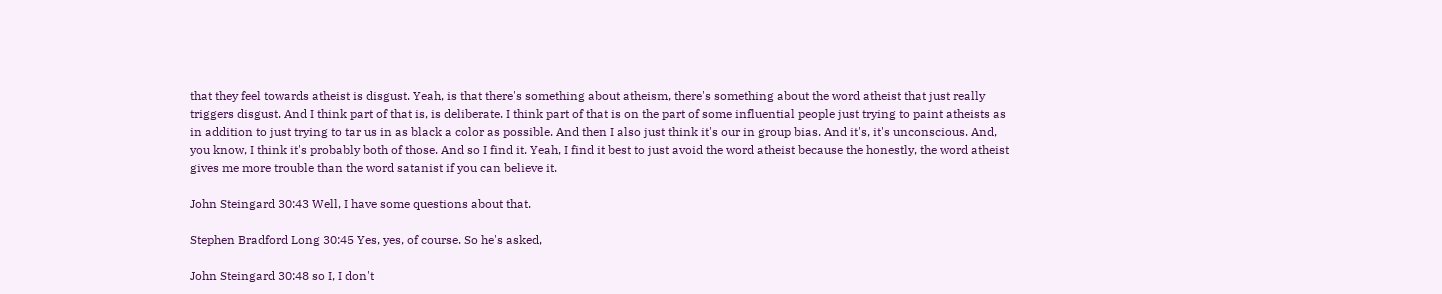that they feel towards atheist is disgust. Yeah, is that there's something about atheism, there's something about the word atheist that just really triggers disgust. And I think part of that is, is deliberate. I think part of that is on the part of some influential people just trying to paint atheists as in addition to just trying to tar us in as black a color as possible. And then I also just think it's our in group bias. And it's, it's unconscious. And, you know, I think it's probably both of those. And so I find it. Yeah, I find it best to just avoid the word atheist because the honestly, the word atheist gives me more trouble than the word satanist if you can believe it.

John Steingard 30:43 Well, I have some questions about that.

Stephen Bradford Long 30:45 Yes, yes, of course. So he's asked,

John Steingard 30:48 so I, I don't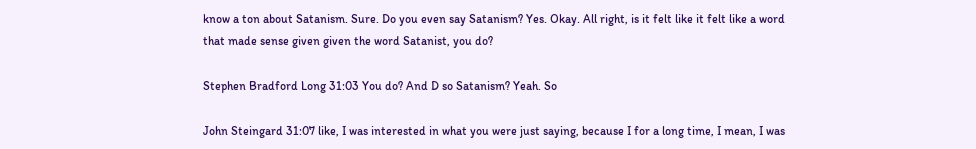know a ton about Satanism. Sure. Do you even say Satanism? Yes. Okay. All right, is it felt like it felt like a word that made sense given given the word Satanist, you do?

Stephen Bradford Long 31:03 You do? And D so Satanism? Yeah. So

John Steingard 31:07 like, I was interested in what you were just saying, because I for a long time, I mean, I was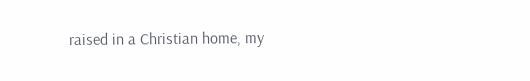raised in a Christian home, my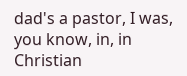dad's a pastor, I was, you know, in, in Christian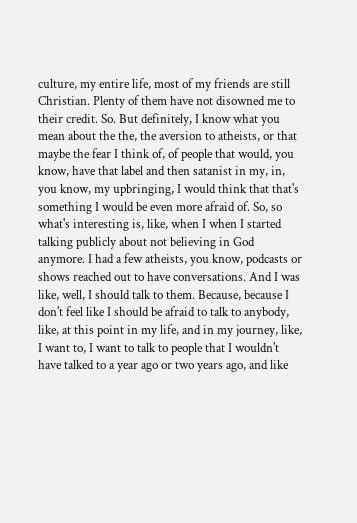culture, my entire life, most of my friends are still Christian. Plenty of them have not disowned me to their credit. So. But definitely, I know what you mean about the the, the aversion to atheists, or that maybe the fear I think of, of people that would, you know, have that label and then satanist in my, in, you know, my upbringing, I would think that that's something I would be even more afraid of. So, so what's interesting is, like, when I when I started talking publicly about not believing in God anymore. I had a few atheists, you know, podcasts or shows reached out to have conversations. And I was like, well, I should talk to them. Because, because I don't feel like I should be afraid to talk to anybody, like, at this point in my life, and in my journey, like, I want to, I want to talk to people that I wouldn't have talked to a year ago or two years ago, and like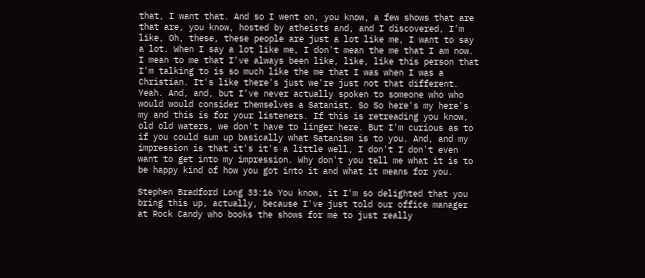that, I want that. And so I went on, you know, a few shows that are that are, you know, hosted by atheists and, and I discovered, I'm like, Oh, these, these people are just a lot like me, I want to say a lot. When I say a lot like me, I don't mean the me that I am now. I mean to me that I've always been like, like, like this person that I'm talking to is so much like the me that I was when I was a Christian. It's like there's just we're just not that different. Yeah. And, and, but I've never actually spoken to someone who who would would consider themselves a Satanist. So So here's my here's my and this is for your listeners. If this is retreading you know, old old waters, we don't have to linger here. But I'm curious as to if you could sum up basically what Satanism is to you. And, and my impression is that it's it's a little well, I don't I don't even want to get into my impression. Why don't you tell me what it is to be happy kind of how you got into it and what it means for you.

Stephen Bradford Long 33:16 You know, it I'm so delighted that you bring this up, actually, because I've just told our office manager at Rock Candy who books the shows for me to just really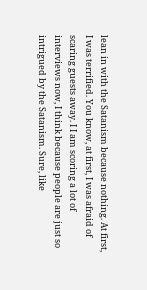lean in with the Satanism because nothing. At first, I was terrified. You know, at first, I was afraid of scaring guests away. I I am scoring a lot of interviews now, I think because people are just so intrigued by the Satanism. Sure, like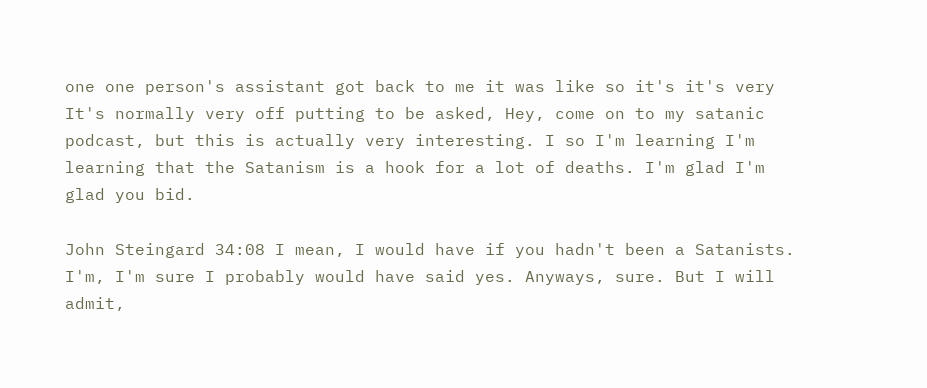one one person's assistant got back to me it was like so it's it's very It's normally very off putting to be asked, Hey, come on to my satanic podcast, but this is actually very interesting. I so I'm learning I'm learning that the Satanism is a hook for a lot of deaths. I'm glad I'm glad you bid.

John Steingard 34:08 I mean, I would have if you hadn't been a Satanists. I'm, I'm sure I probably would have said yes. Anyways, sure. But I will admit,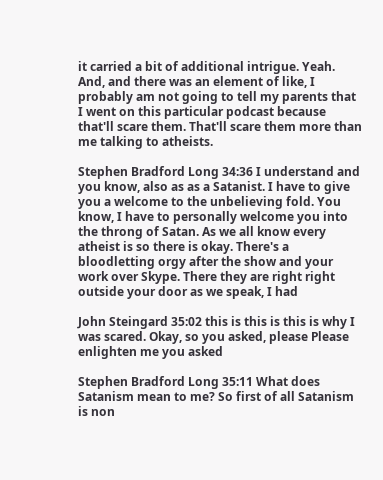it carried a bit of additional intrigue. Yeah. And, and there was an element of like, I probably am not going to tell my parents that I went on this particular podcast because that'll scare them. That'll scare them more than me talking to atheists.

Stephen Bradford Long 34:36 I understand and you know, also as as a Satanist. I have to give you a welcome to the unbelieving fold. You know, I have to personally welcome you into the throng of Satan. As we all know every atheist is so there is okay. There's a bloodletting orgy after the show and your work over Skype. There they are right right outside your door as we speak, I had

John Steingard 35:02 this is this is this is why I was scared. Okay, so you asked, please Please enlighten me you asked

Stephen Bradford Long 35:11 What does Satanism mean to me? So first of all Satanism is non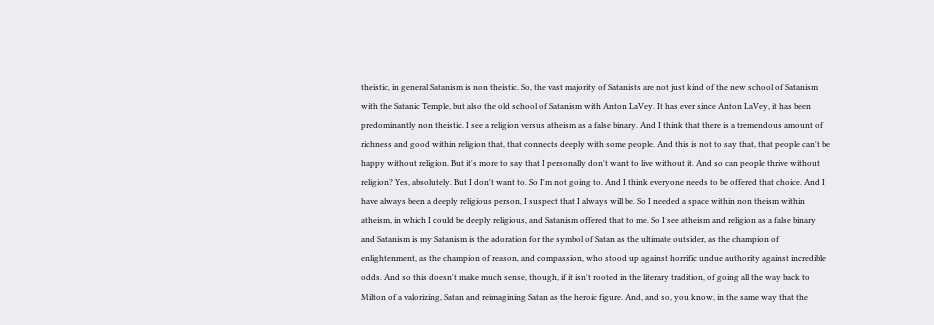theistic, in general Satanism is non theistic. So, the vast majority of Satanists are not just kind of the new school of Satanism with the Satanic Temple, but also the old school of Satanism with Anton LaVey. It has ever since Anton LaVey, it has been predominantly non theistic. I see a religion versus atheism as a false binary. And I think that there is a tremendous amount of richness and good within religion that, that connects deeply with some people. And this is not to say that, that people can't be happy without religion. But it's more to say that I personally don't want to live without it. And so can people thrive without religion? Yes, absolutely. But I don't want to. So I'm not going to. And I think everyone needs to be offered that choice. And I have always been a deeply religious person, I suspect that I always will be. So I needed a space within non theism within atheism, in which I could be deeply religious, and Satanism offered that to me. So I see atheism and religion as a false binary and Satanism is my Satanism is the adoration for the symbol of Satan as the ultimate outsider, as the champion of enlightenment, as the champion of reason, and compassion, who stood up against horrific undue authority against incredible odds. And so this doesn't make much sense, though, if it isn't rooted in the literary tradition, of going all the way back to Milton of a valorizing, Satan and reimagining Satan as the heroic figure. And, and so, you know, in the same way that the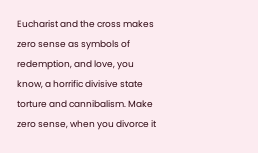Eucharist and the cross makes zero sense as symbols of redemption, and love, you know, a horrific divisive state torture and cannibalism. Make zero sense, when you divorce it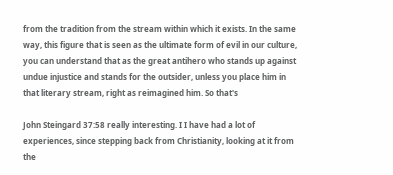from the tradition from the stream within which it exists. In the same way, this figure that is seen as the ultimate form of evil in our culture, you can understand that as the great antihero who stands up against undue injustice and stands for the outsider, unless you place him in that literary stream, right as reimagined him. So that's

John Steingard 37:58 really interesting. I I have had a lot of experiences, since stepping back from Christianity, looking at it from the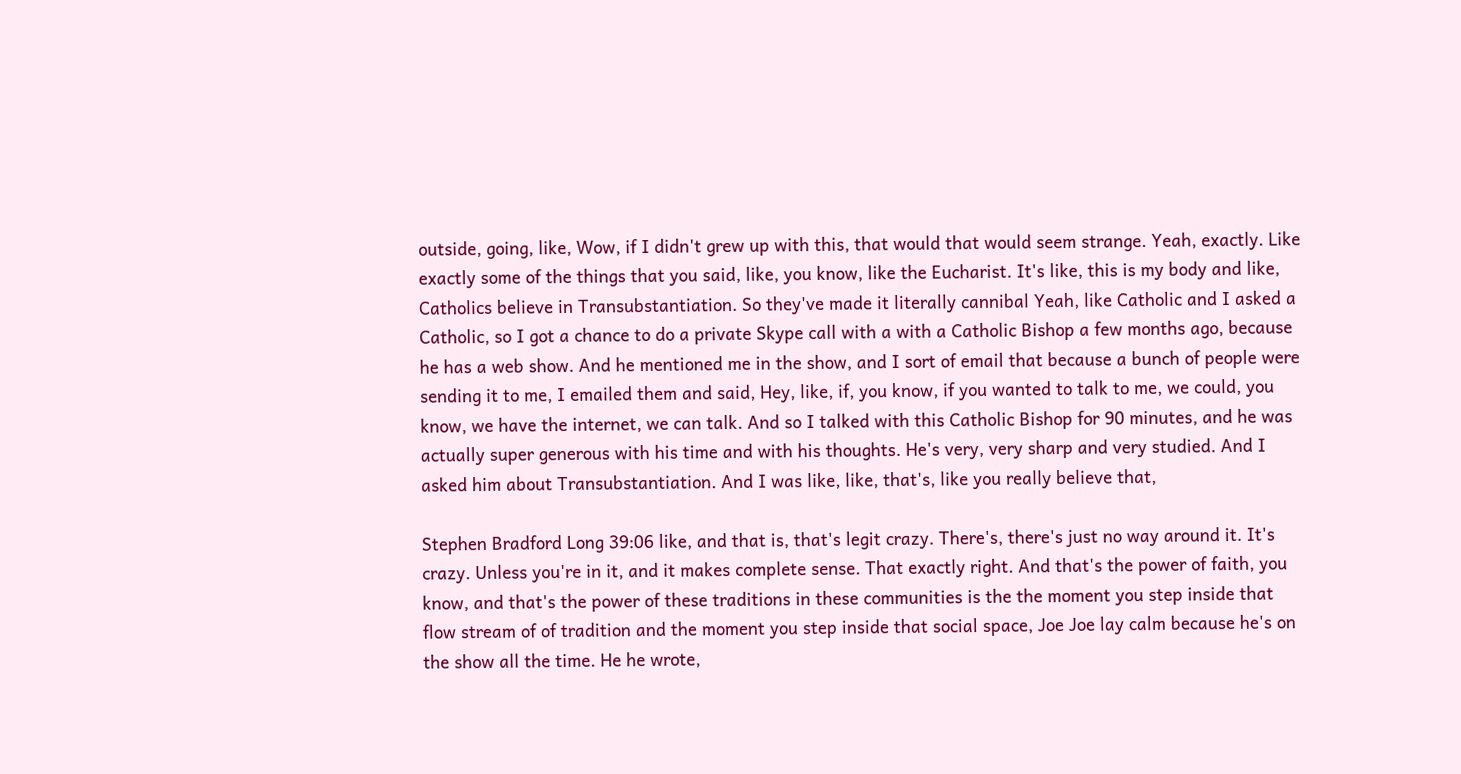outside, going, like, Wow, if I didn't grew up with this, that would that would seem strange. Yeah, exactly. Like exactly some of the things that you said, like, you know, like the Eucharist. It's like, this is my body and like, Catholics believe in Transubstantiation. So they've made it literally cannibal Yeah, like Catholic and I asked a Catholic, so I got a chance to do a private Skype call with a with a Catholic Bishop a few months ago, because he has a web show. And he mentioned me in the show, and I sort of email that because a bunch of people were sending it to me, I emailed them and said, Hey, like, if, you know, if you wanted to talk to me, we could, you know, we have the internet, we can talk. And so I talked with this Catholic Bishop for 90 minutes, and he was actually super generous with his time and with his thoughts. He's very, very sharp and very studied. And I asked him about Transubstantiation. And I was like, like, that's, like you really believe that,

Stephen Bradford Long 39:06 like, and that is, that's legit crazy. There's, there's just no way around it. It's crazy. Unless you're in it, and it makes complete sense. That exactly right. And that's the power of faith, you know, and that's the power of these traditions in these communities is the the moment you step inside that flow stream of of tradition and the moment you step inside that social space, Joe Joe lay calm because he's on the show all the time. He he wrote,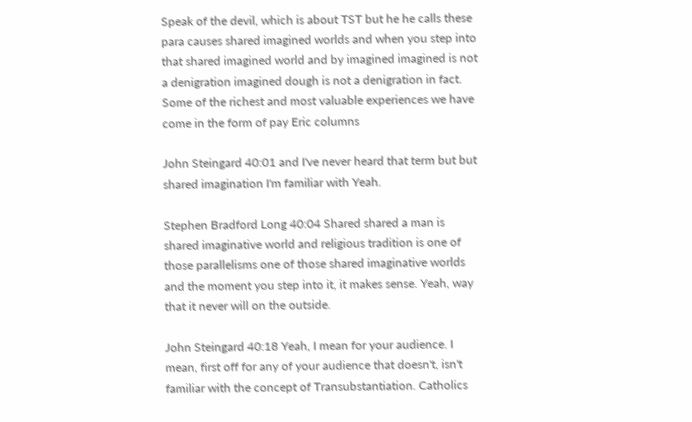Speak of the devil, which is about TST but he he calls these para causes shared imagined worlds and when you step into that shared imagined world and by imagined imagined is not a denigration imagined dough is not a denigration in fact. Some of the richest and most valuable experiences we have come in the form of pay Eric columns

John Steingard 40:01 and I've never heard that term but but shared imagination I'm familiar with Yeah.

Stephen Bradford Long 40:04 Shared shared a man is shared imaginative world and religious tradition is one of those parallelisms one of those shared imaginative worlds and the moment you step into it, it makes sense. Yeah, way that it never will on the outside.

John Steingard 40:18 Yeah, I mean for your audience. I mean, first off for any of your audience that doesn't, isn't familiar with the concept of Transubstantiation. Catholics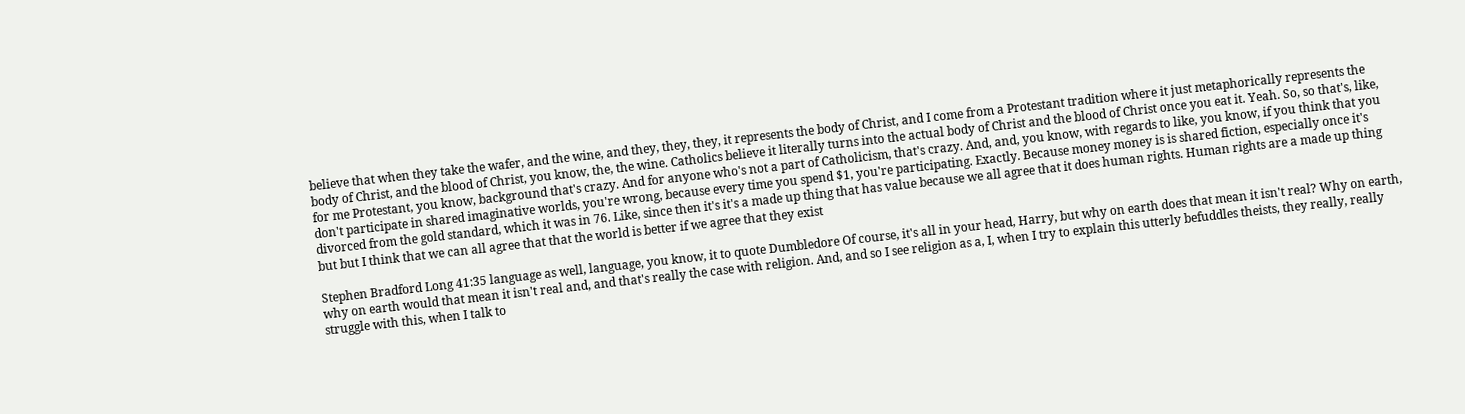believe that when they take the wafer, and the wine, and they, they, they, it represents the body of Christ, and I come from a Protestant tradition where it just metaphorically represents the body of Christ, and the blood of Christ, you know, the, the wine. Catholics believe it literally turns into the actual body of Christ and the blood of Christ once you eat it. Yeah. So, so that's, like, for me Protestant, you know, background that's crazy. And for anyone who's not a part of Catholicism, that's crazy. And, and, you know, with regards to like, you know, if you think that you don't participate in shared imaginative worlds, you're wrong, because every time you spend $1, you're participating. Exactly. Because money money is is shared fiction, especially once it's divorced from the gold standard, which it was in 76. Like, since then it's it's a made up thing that has value because we all agree that it does human rights. Human rights are a made up thing but but I think that we can all agree that that the world is better if we agree that they exist

Stephen Bradford Long 41:35 language as well, language, you know, it to quote Dumbledore Of course, it's all in your head, Harry, but why on earth does that mean it isn't real? Why on earth, why on earth would that mean it isn't real and, and that's really the case with religion. And, and so I see religion as a, I, when I try to explain this utterly befuddles theists, they really, really struggle with this, when I talk to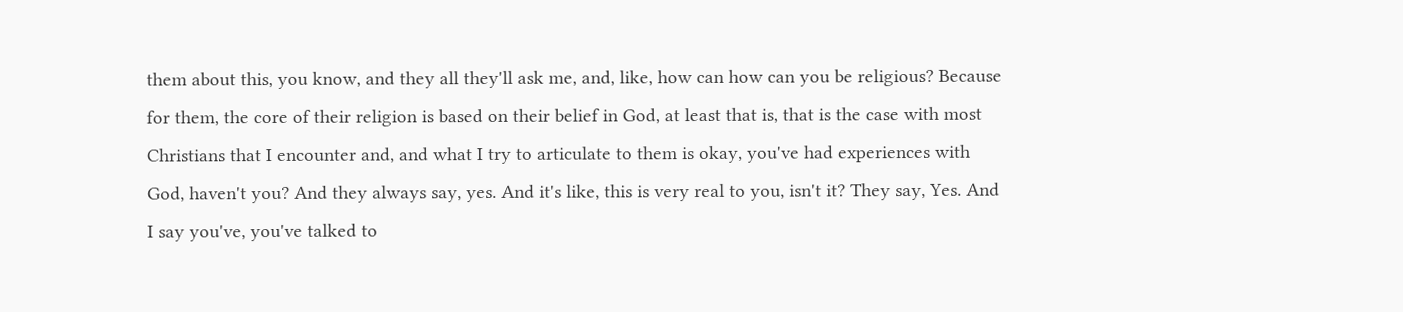them about this, you know, and they all they'll ask me, and, like, how can how can you be religious? Because for them, the core of their religion is based on their belief in God, at least that is, that is the case with most Christians that I encounter and, and what I try to articulate to them is okay, you've had experiences with God, haven't you? And they always say, yes. And it's like, this is very real to you, isn't it? They say, Yes. And I say you've, you've talked to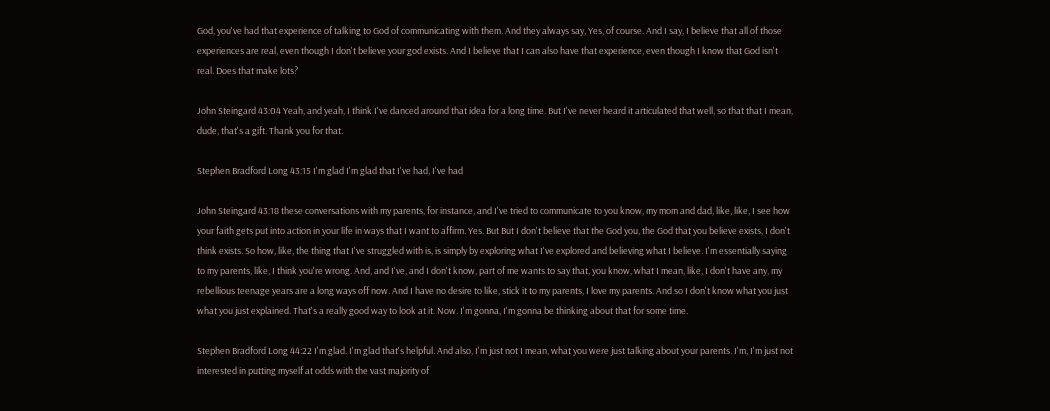God, you've had that experience of talking to God of communicating with them. And they always say, Yes, of course. And I say, I believe that all of those experiences are real, even though I don't believe your god exists. And I believe that I can also have that experience, even though I know that God isn't real. Does that make lots?

John Steingard 43:04 Yeah, and yeah, I think I've danced around that idea for a long time. But I've never heard it articulated that well, so that that I mean, dude, that's a gift. Thank you for that.

Stephen Bradford Long 43:15 I'm glad I'm glad that I've had, I've had

John Steingard 43:18 these conversations with my parents, for instance, and I've tried to communicate to you know, my mom and dad, like, like, I see how your faith gets put into action in your life in ways that I want to affirm. Yes. But But I don't believe that the God you, the God that you believe exists, I don't think exists. So how, like, the thing that I've struggled with is, is simply by exploring what I've explored and believing what I believe. I'm essentially saying to my parents, like, I think you're wrong. And, and I've, and I don't know, part of me wants to say that, you know, what I mean, like, I don't have any, my rebellious teenage years are a long ways off now. And I have no desire to like, stick it to my parents, I love my parents. And so I don't know what you just what you just explained. That's a really good way to look at it. Now. I'm gonna, I'm gonna be thinking about that for some time.

Stephen Bradford Long 44:22 I'm glad. I'm glad that's helpful. And also, I'm just not I mean, what you were just talking about your parents. I'm, I'm just not interested in putting myself at odds with the vast majority of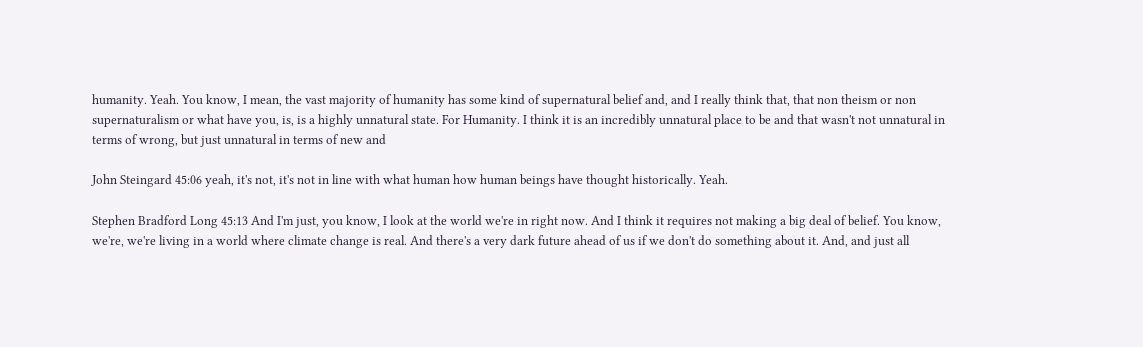humanity. Yeah. You know, I mean, the vast majority of humanity has some kind of supernatural belief and, and I really think that, that non theism or non supernaturalism or what have you, is, is a highly unnatural state. For Humanity. I think it is an incredibly unnatural place to be and that wasn't not unnatural in terms of wrong, but just unnatural in terms of new and

John Steingard 45:06 yeah, it's not, it's not in line with what human how human beings have thought historically. Yeah.

Stephen Bradford Long 45:13 And I'm just, you know, I look at the world we're in right now. And I think it requires not making a big deal of belief. You know, we're, we're living in a world where climate change is real. And there's a very dark future ahead of us if we don't do something about it. And, and just all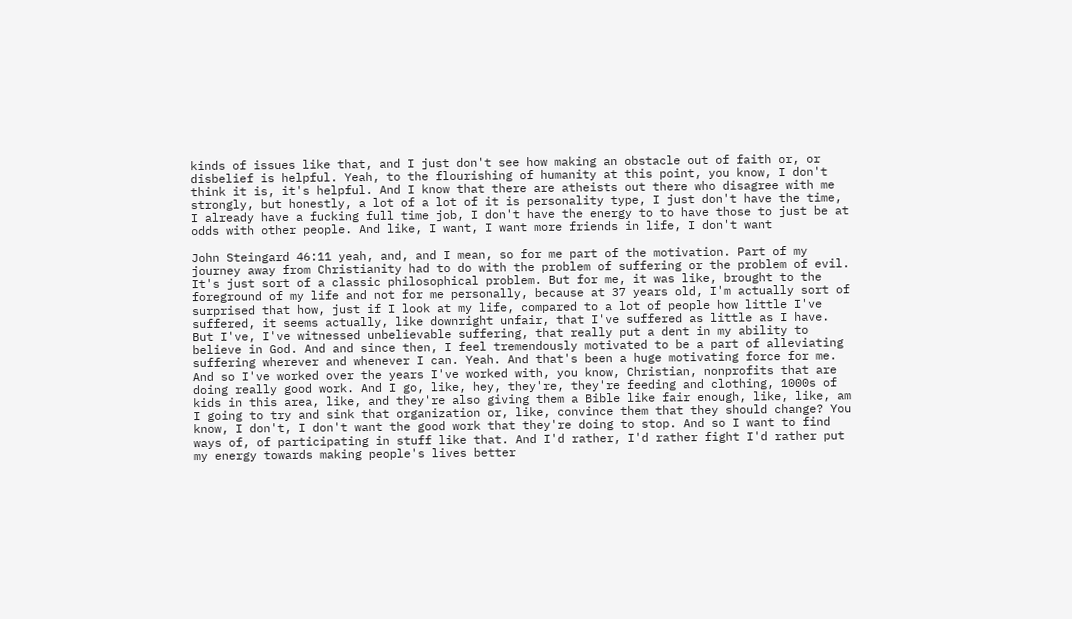kinds of issues like that, and I just don't see how making an obstacle out of faith or, or disbelief is helpful. Yeah, to the flourishing of humanity at this point, you know, I don't think it is, it's helpful. And I know that there are atheists out there who disagree with me strongly, but honestly, a lot of a lot of it is personality type, I just don't have the time, I already have a fucking full time job, I don't have the energy to to have those to just be at odds with other people. And like, I want, I want more friends in life, I don't want

John Steingard 46:11 yeah, and, and I mean, so for me part of the motivation. Part of my journey away from Christianity had to do with the problem of suffering or the problem of evil. It's just sort of a classic philosophical problem. But for me, it was like, brought to the foreground of my life and not for me personally, because at 37 years old, I'm actually sort of surprised that how, just if I look at my life, compared to a lot of people how little I've suffered, it seems actually, like downright unfair, that I've suffered as little as I have. But I've, I've witnessed unbelievable suffering, that really put a dent in my ability to believe in God. And and since then, I feel tremendously motivated to be a part of alleviating suffering wherever and whenever I can. Yeah. And that's been a huge motivating force for me. And so I've worked over the years I've worked with, you know, Christian, nonprofits that are doing really good work. And I go, like, hey, they're, they're feeding and clothing, 1000s of kids in this area, like, and they're also giving them a Bible like fair enough, like, like, am I going to try and sink that organization or, like, convince them that they should change? You know, I don't, I don't want the good work that they're doing to stop. And so I want to find ways of, of participating in stuff like that. And I'd rather, I'd rather fight I'd rather put my energy towards making people's lives better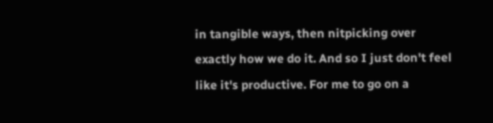in tangible ways, then nitpicking over exactly how we do it. And so I just don't feel like it's productive. For me to go on a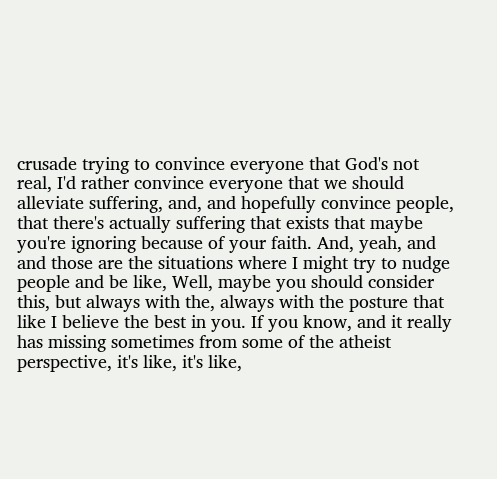crusade trying to convince everyone that God's not real, I'd rather convince everyone that we should alleviate suffering, and, and hopefully convince people, that there's actually suffering that exists that maybe you're ignoring because of your faith. And, yeah, and and those are the situations where I might try to nudge people and be like, Well, maybe you should consider this, but always with the, always with the posture that like I believe the best in you. If you know, and it really has missing sometimes from some of the atheist perspective, it's like, it's like,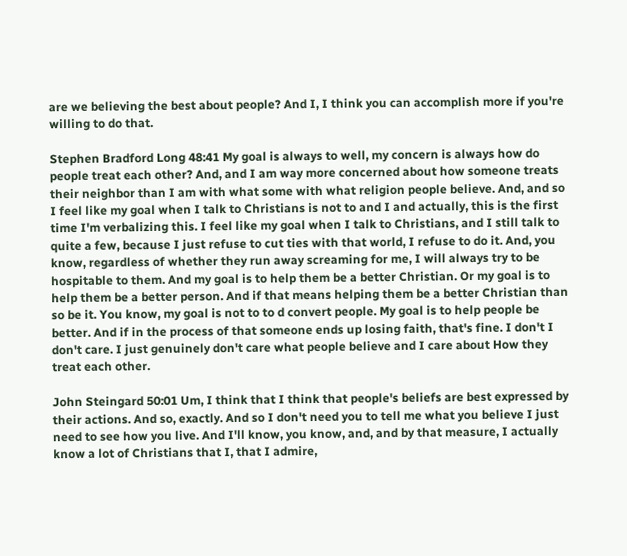are we believing the best about people? And I, I think you can accomplish more if you're willing to do that.

Stephen Bradford Long 48:41 My goal is always to well, my concern is always how do people treat each other? And, and I am way more concerned about how someone treats their neighbor than I am with what some with what religion people believe. And, and so I feel like my goal when I talk to Christians is not to and I and actually, this is the first time I'm verbalizing this. I feel like my goal when I talk to Christians, and I still talk to quite a few, because I just refuse to cut ties with that world, I refuse to do it. And, you know, regardless of whether they run away screaming for me, I will always try to be hospitable to them. And my goal is to help them be a better Christian. Or my goal is to help them be a better person. And if that means helping them be a better Christian than so be it. You know, my goal is not to to d convert people. My goal is to help people be better. And if in the process of that someone ends up losing faith, that's fine. I don't I don't care. I just genuinely don't care what people believe and I care about How they treat each other.

John Steingard 50:01 Um, I think that I think that people's beliefs are best expressed by their actions. And so, exactly. And so I don't need you to tell me what you believe I just need to see how you live. And I'll know, you know, and, and by that measure, I actually know a lot of Christians that I, that I admire,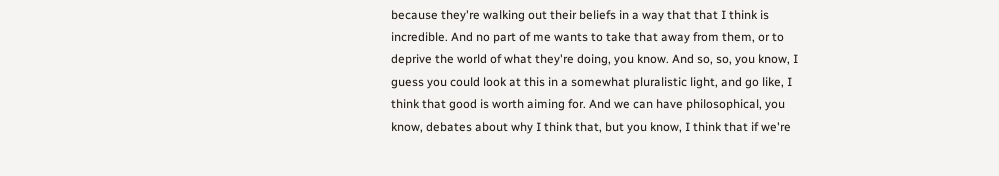because they're walking out their beliefs in a way that that I think is incredible. And no part of me wants to take that away from them, or to deprive the world of what they're doing, you know. And so, so, you know, I guess you could look at this in a somewhat pluralistic light, and go like, I think that good is worth aiming for. And we can have philosophical, you know, debates about why I think that, but you know, I think that if we're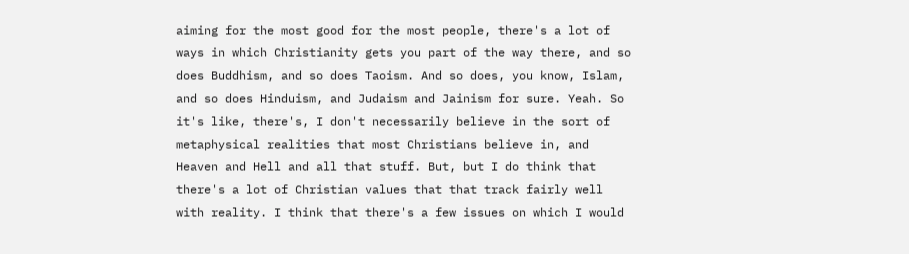aiming for the most good for the most people, there's a lot of ways in which Christianity gets you part of the way there, and so does Buddhism, and so does Taoism. And so does, you know, Islam, and so does Hinduism, and Judaism and Jainism for sure. Yeah. So it's like, there's, I don't necessarily believe in the sort of metaphysical realities that most Christians believe in, and Heaven and Hell and all that stuff. But, but I do think that there's a lot of Christian values that that track fairly well with reality. I think that there's a few issues on which I would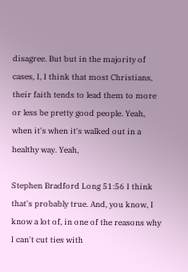disagree. But but in the majority of cases, I, I think that most Christians, their faith tends to lead them to more or less be pretty good people. Yeah, when it's when it's walked out in a healthy way. Yeah,

Stephen Bradford Long 51:56 I think that's probably true. And, you know, I know a lot of, in one of the reasons why I can't cut ties with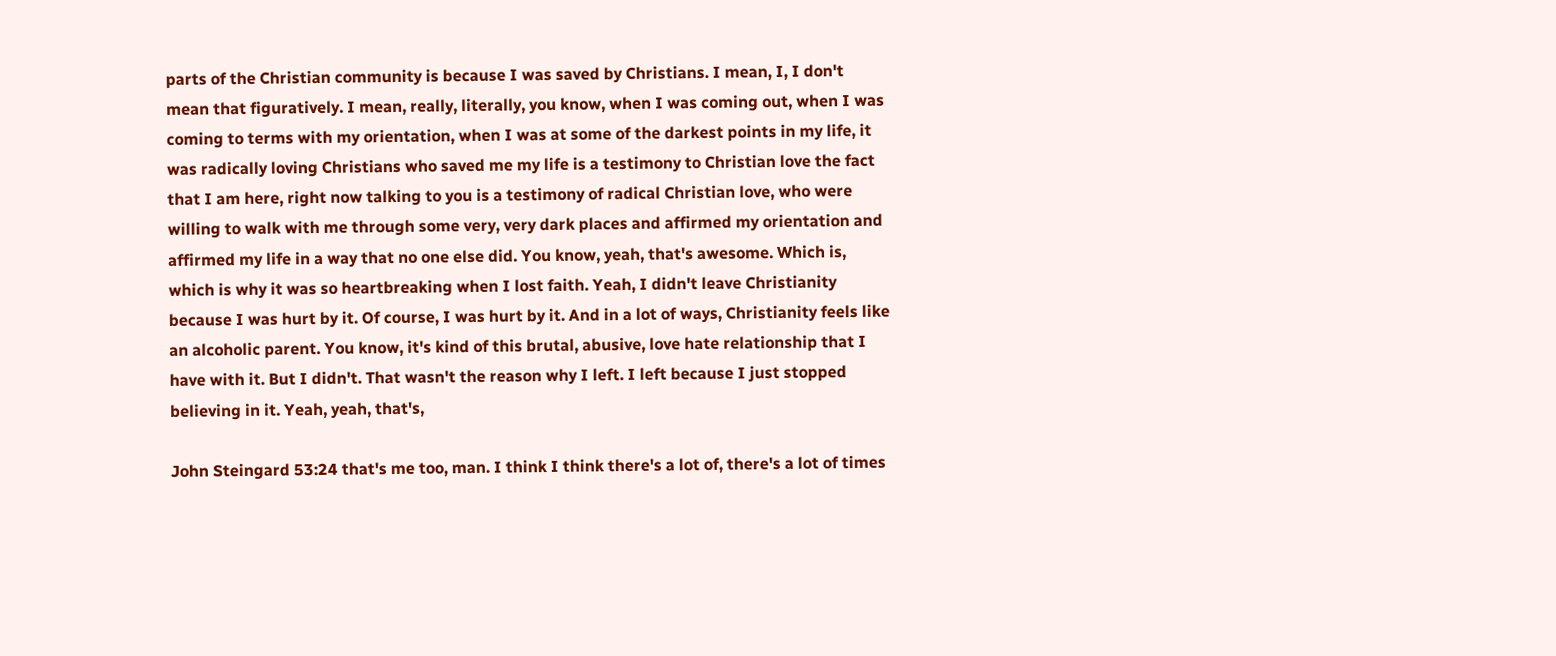parts of the Christian community is because I was saved by Christians. I mean, I, I don't mean that figuratively. I mean, really, literally, you know, when I was coming out, when I was coming to terms with my orientation, when I was at some of the darkest points in my life, it was radically loving Christians who saved me my life is a testimony to Christian love the fact that I am here, right now talking to you is a testimony of radical Christian love, who were willing to walk with me through some very, very dark places and affirmed my orientation and affirmed my life in a way that no one else did. You know, yeah, that's awesome. Which is, which is why it was so heartbreaking when I lost faith. Yeah, I didn't leave Christianity because I was hurt by it. Of course, I was hurt by it. And in a lot of ways, Christianity feels like an alcoholic parent. You know, it's kind of this brutal, abusive, love hate relationship that I have with it. But I didn't. That wasn't the reason why I left. I left because I just stopped believing in it. Yeah, yeah, that's,

John Steingard 53:24 that's me too, man. I think I think there's a lot of, there's a lot of times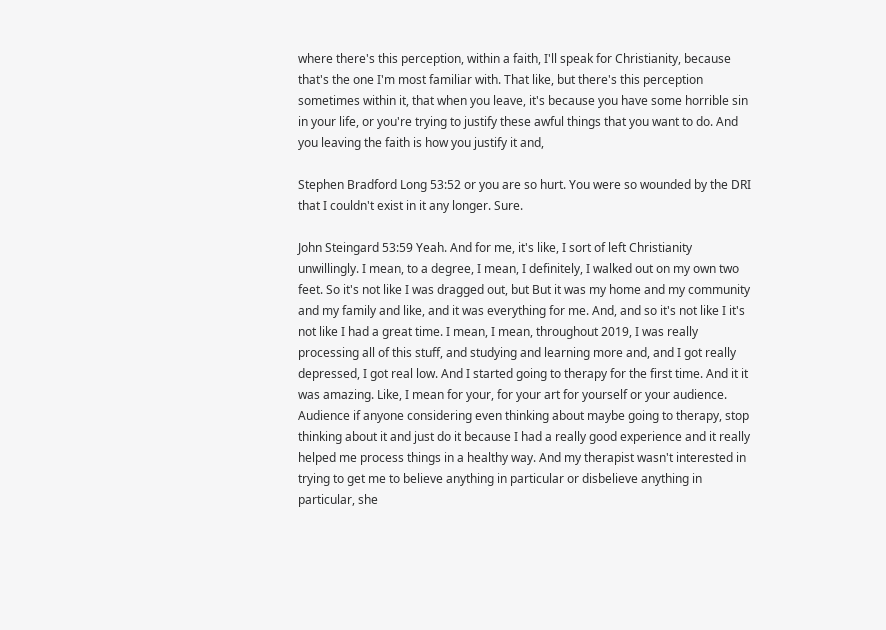where there's this perception, within a faith, I'll speak for Christianity, because that's the one I'm most familiar with. That like, but there's this perception sometimes within it, that when you leave, it's because you have some horrible sin in your life, or you're trying to justify these awful things that you want to do. And you leaving the faith is how you justify it and,

Stephen Bradford Long 53:52 or you are so hurt. You were so wounded by the DRI that I couldn't exist in it any longer. Sure.

John Steingard 53:59 Yeah. And for me, it's like, I sort of left Christianity unwillingly. I mean, to a degree, I mean, I definitely, I walked out on my own two feet. So it's not like I was dragged out, but But it was my home and my community and my family and like, and it was everything for me. And, and so it's not like I it's not like I had a great time. I mean, I mean, throughout 2019, I was really processing all of this stuff, and studying and learning more and, and I got really depressed, I got real low. And I started going to therapy for the first time. And it it was amazing. Like, I mean for your, for your art for yourself or your audience. Audience if anyone considering even thinking about maybe going to therapy, stop thinking about it and just do it because I had a really good experience and it really helped me process things in a healthy way. And my therapist wasn't interested in trying to get me to believe anything in particular or disbelieve anything in particular, she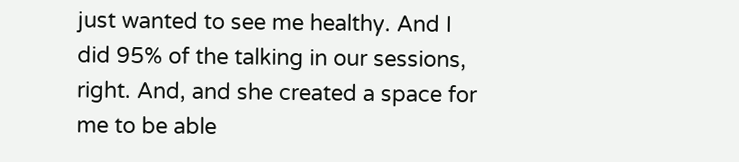just wanted to see me healthy. And I did 95% of the talking in our sessions, right. And, and she created a space for me to be able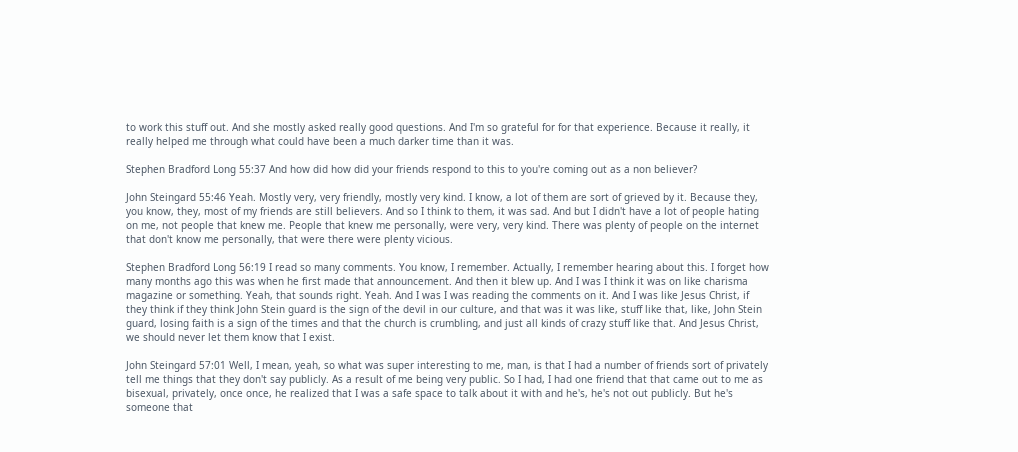to work this stuff out. And she mostly asked really good questions. And I'm so grateful for for that experience. Because it really, it really helped me through what could have been a much darker time than it was.

Stephen Bradford Long 55:37 And how did how did your friends respond to this to you're coming out as a non believer?

John Steingard 55:46 Yeah. Mostly very, very friendly, mostly very kind. I know, a lot of them are sort of grieved by it. Because they, you know, they, most of my friends are still believers. And so I think to them, it was sad. And but I didn't have a lot of people hating on me, not people that knew me. People that knew me personally, were very, very kind. There was plenty of people on the internet that don't know me personally, that were there were plenty vicious.

Stephen Bradford Long 56:19 I read so many comments. You know, I remember. Actually, I remember hearing about this. I forget how many months ago this was when he first made that announcement. And then it blew up. And I was I think it was on like charisma magazine or something. Yeah, that sounds right. Yeah. And I was I was reading the comments on it. And I was like Jesus Christ, if they think if they think John Stein guard is the sign of the devil in our culture, and that was it was like, stuff like that, like, John Stein guard, losing faith is a sign of the times and that the church is crumbling, and just all kinds of crazy stuff like that. And Jesus Christ, we should never let them know that I exist.

John Steingard 57:01 Well, I mean, yeah, so what was super interesting to me, man, is that I had a number of friends sort of privately tell me things that they don't say publicly. As a result of me being very public. So I had, I had one friend that that came out to me as bisexual, privately, once once, he realized that I was a safe space to talk about it with and he's, he's not out publicly. But he's someone that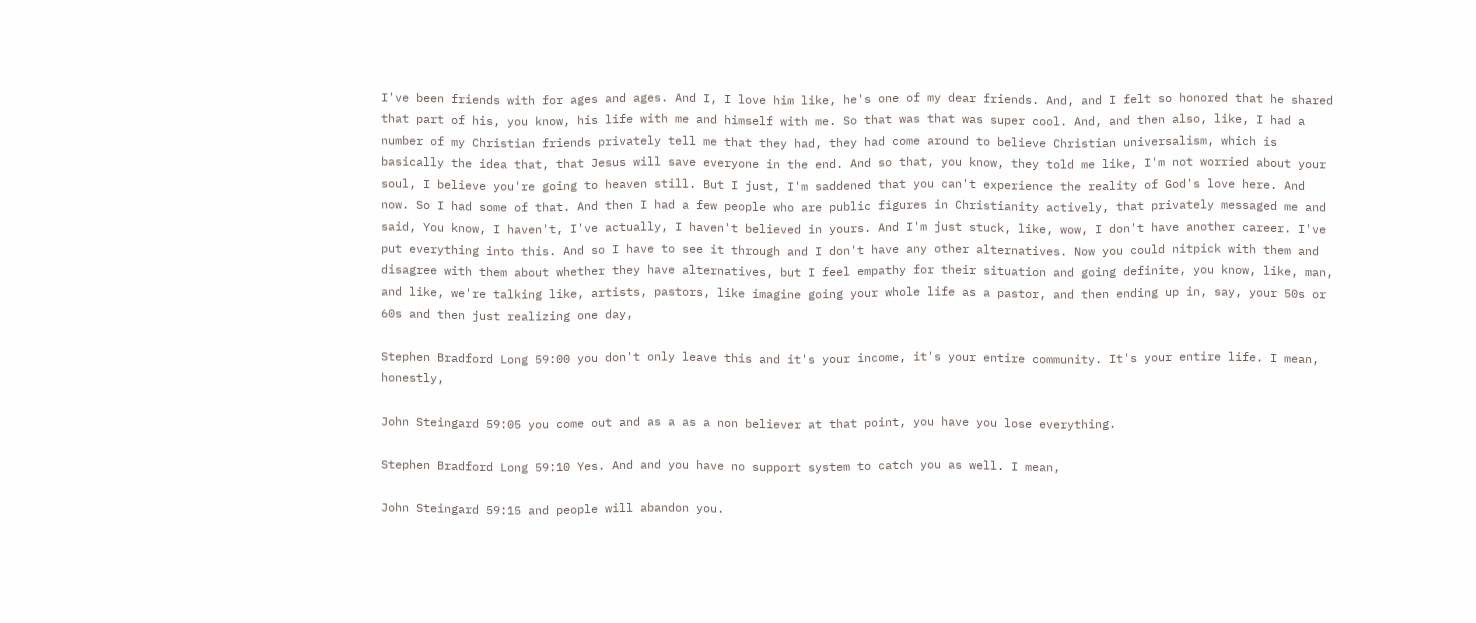I've been friends with for ages and ages. And I, I love him like, he's one of my dear friends. And, and I felt so honored that he shared that part of his, you know, his life with me and himself with me. So that was that was super cool. And, and then also, like, I had a number of my Christian friends privately tell me that they had, they had come around to believe Christian universalism, which is basically the idea that, that Jesus will save everyone in the end. And so that, you know, they told me like, I'm not worried about your soul, I believe you're going to heaven still. But I just, I'm saddened that you can't experience the reality of God's love here. And now. So I had some of that. And then I had a few people who are public figures in Christianity actively, that privately messaged me and said, You know, I haven't, I've actually, I haven't believed in yours. And I'm just stuck, like, wow, I don't have another career. I've put everything into this. And so I have to see it through and I don't have any other alternatives. Now you could nitpick with them and disagree with them about whether they have alternatives, but I feel empathy for their situation and going definite, you know, like, man, and like, we're talking like, artists, pastors, like imagine going your whole life as a pastor, and then ending up in, say, your 50s or 60s and then just realizing one day,

Stephen Bradford Long 59:00 you don't only leave this and it's your income, it's your entire community. It's your entire life. I mean, honestly,

John Steingard 59:05 you come out and as a as a non believer at that point, you have you lose everything.

Stephen Bradford Long 59:10 Yes. And and you have no support system to catch you as well. I mean,

John Steingard 59:15 and people will abandon you.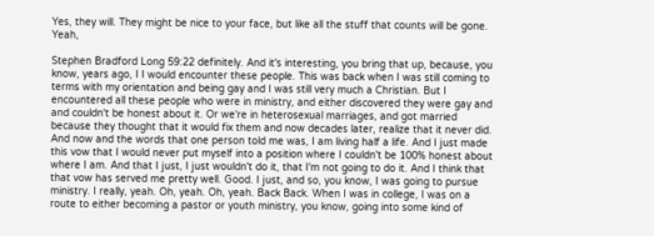Yes, they will. They might be nice to your face, but like all the stuff that counts will be gone. Yeah,

Stephen Bradford Long 59:22 definitely. And it's interesting, you bring that up, because, you know, years ago, I I would encounter these people. This was back when I was still coming to terms with my orientation and being gay and I was still very much a Christian. But I encountered all these people who were in ministry, and either discovered they were gay and and couldn't be honest about it. Or we're in heterosexual marriages, and got married because they thought that it would fix them and now decades later, realize that it never did. And now and the words that one person told me was, I am living half a life. And I just made this vow that I would never put myself into a position where I couldn't be 100% honest about where I am. And that I just, I just wouldn't do it, that I'm not going to do it. And I think that that vow has served me pretty well. Good. I just, and so, you know, I was going to pursue ministry. I really, yeah. Oh, yeah. Oh, yeah. Back Back. When I was in college, I was on a route to either becoming a pastor or youth ministry, you know, going into some kind of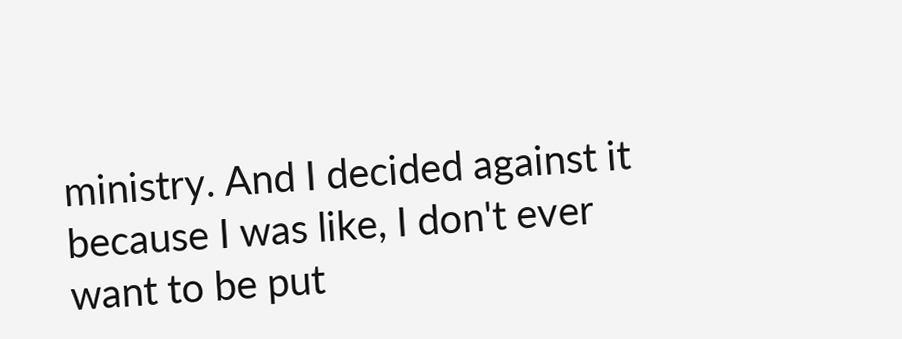ministry. And I decided against it because I was like, I don't ever want to be put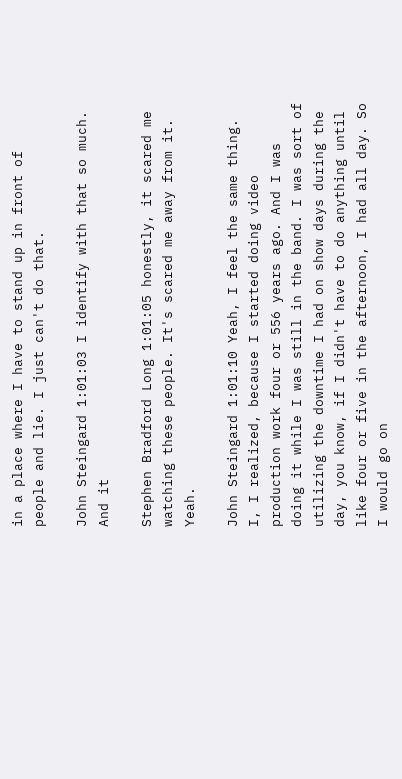in a place where I have to stand up in front of people and lie. I just can't do that.

John Steingard 1:01:03 I identify with that so much. And it

Stephen Bradford Long 1:01:05 honestly, it scared me watching these people. It's scared me away from it. Yeah.

John Steingard 1:01:10 Yeah, I feel the same thing. I, I realized, because I started doing video production work four or 556 years ago. And I was doing it while I was still in the band. I was sort of utilizing the downtime I had on show days during the day, you know, if I didn't have to do anything until like four or five in the afternoon, I had all day. So I would go on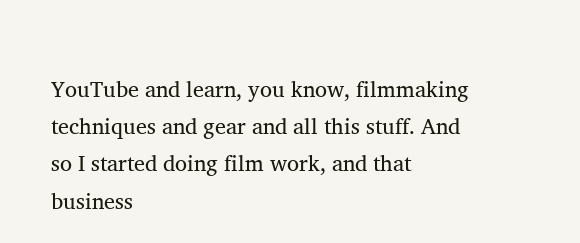YouTube and learn, you know, filmmaking techniques and gear and all this stuff. And so I started doing film work, and that business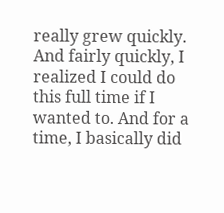really grew quickly. And fairly quickly, I realized I could do this full time if I wanted to. And for a time, I basically did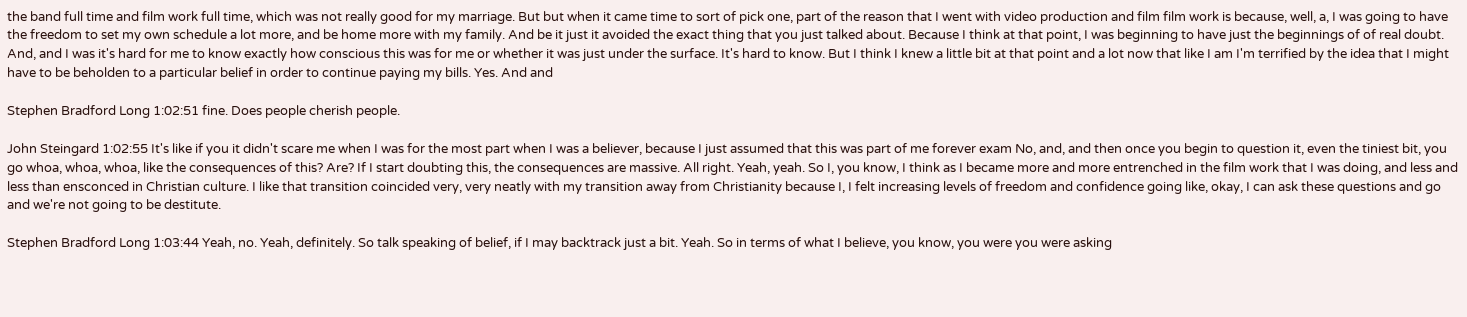the band full time and film work full time, which was not really good for my marriage. But but when it came time to sort of pick one, part of the reason that I went with video production and film film work is because, well, a, I was going to have the freedom to set my own schedule a lot more, and be home more with my family. And be it just it avoided the exact thing that you just talked about. Because I think at that point, I was beginning to have just the beginnings of of real doubt. And, and I was it's hard for me to know exactly how conscious this was for me or whether it was just under the surface. It's hard to know. But I think I knew a little bit at that point and a lot now that like I am I'm terrified by the idea that I might have to be beholden to a particular belief in order to continue paying my bills. Yes. And and

Stephen Bradford Long 1:02:51 fine. Does people cherish people.

John Steingard 1:02:55 It's like if you it didn't scare me when I was for the most part when I was a believer, because I just assumed that this was part of me forever exam No, and, and then once you begin to question it, even the tiniest bit, you go whoa, whoa, whoa, like the consequences of this? Are? If I start doubting this, the consequences are massive. All right. Yeah, yeah. So I, you know, I think as I became more and more entrenched in the film work that I was doing, and less and less than ensconced in Christian culture. I like that transition coincided very, very neatly with my transition away from Christianity because I, I felt increasing levels of freedom and confidence going like, okay, I can ask these questions and go and we're not going to be destitute.

Stephen Bradford Long 1:03:44 Yeah, no. Yeah, definitely. So talk speaking of belief, if I may backtrack just a bit. Yeah. So in terms of what I believe, you know, you were you were asking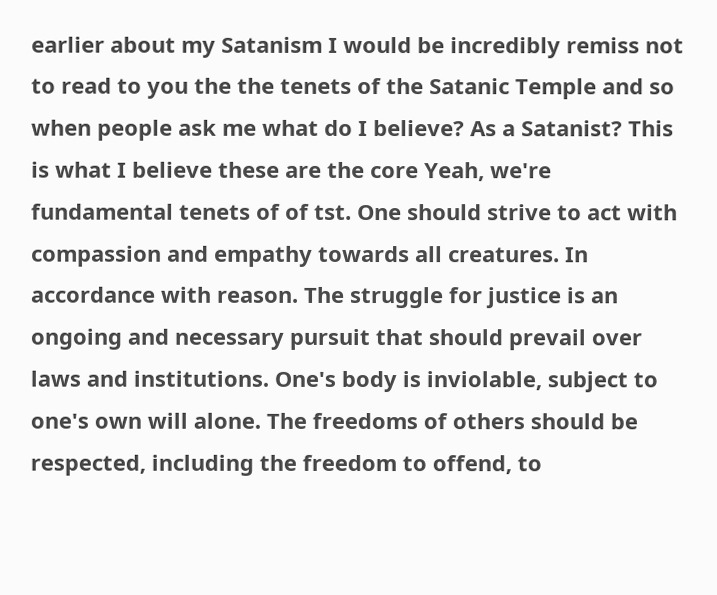earlier about my Satanism I would be incredibly remiss not to read to you the the tenets of the Satanic Temple and so when people ask me what do I believe? As a Satanist? This is what I believe these are the core Yeah, we're fundamental tenets of of tst. One should strive to act with compassion and empathy towards all creatures. In accordance with reason. The struggle for justice is an ongoing and necessary pursuit that should prevail over laws and institutions. One's body is inviolable, subject to one's own will alone. The freedoms of others should be respected, including the freedom to offend, to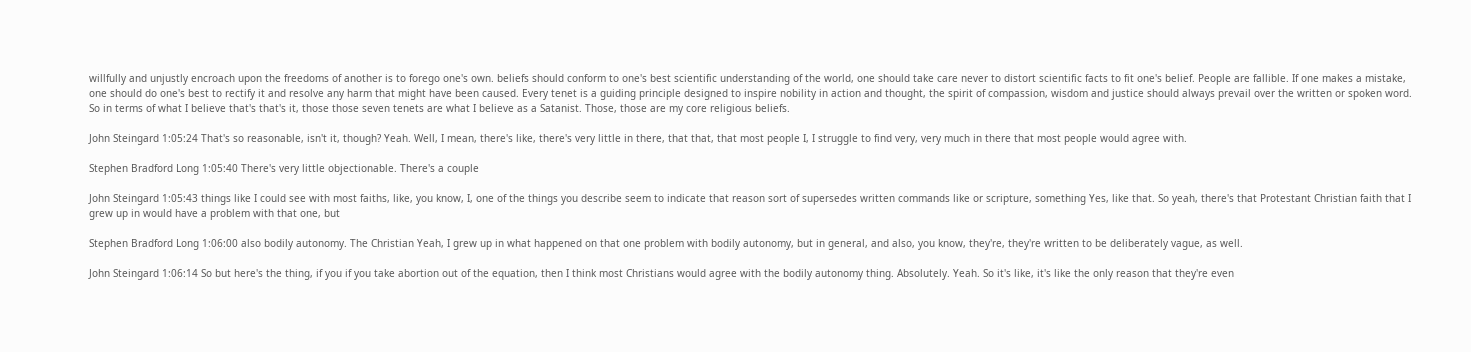willfully and unjustly encroach upon the freedoms of another is to forego one's own. beliefs should conform to one's best scientific understanding of the world, one should take care never to distort scientific facts to fit one's belief. People are fallible. If one makes a mistake, one should do one's best to rectify it and resolve any harm that might have been caused. Every tenet is a guiding principle designed to inspire nobility in action and thought, the spirit of compassion, wisdom and justice should always prevail over the written or spoken word. So in terms of what I believe that's that's it, those those seven tenets are what I believe as a Satanist. Those, those are my core religious beliefs.

John Steingard 1:05:24 That's so reasonable, isn't it, though? Yeah. Well, I mean, there's like, there's very little in there, that that, that most people I, I struggle to find very, very much in there that most people would agree with.

Stephen Bradford Long 1:05:40 There's very little objectionable. There's a couple

John Steingard 1:05:43 things like I could see with most faiths, like, you know, I, one of the things you describe seem to indicate that reason sort of supersedes written commands like or scripture, something Yes, like that. So yeah, there's that Protestant Christian faith that I grew up in would have a problem with that one, but

Stephen Bradford Long 1:06:00 also bodily autonomy. The Christian Yeah, I grew up in what happened on that one problem with bodily autonomy, but in general, and also, you know, they're, they're written to be deliberately vague, as well.

John Steingard 1:06:14 So but here's the thing, if you if you take abortion out of the equation, then I think most Christians would agree with the bodily autonomy thing. Absolutely. Yeah. So it's like, it's like the only reason that they're even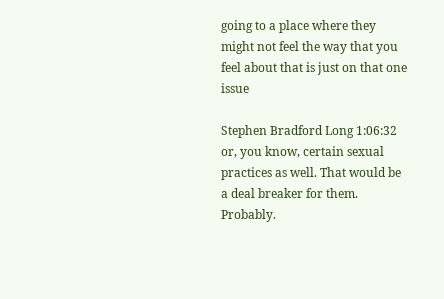going to a place where they might not feel the way that you feel about that is just on that one issue

Stephen Bradford Long 1:06:32 or, you know, certain sexual practices as well. That would be a deal breaker for them. Probably.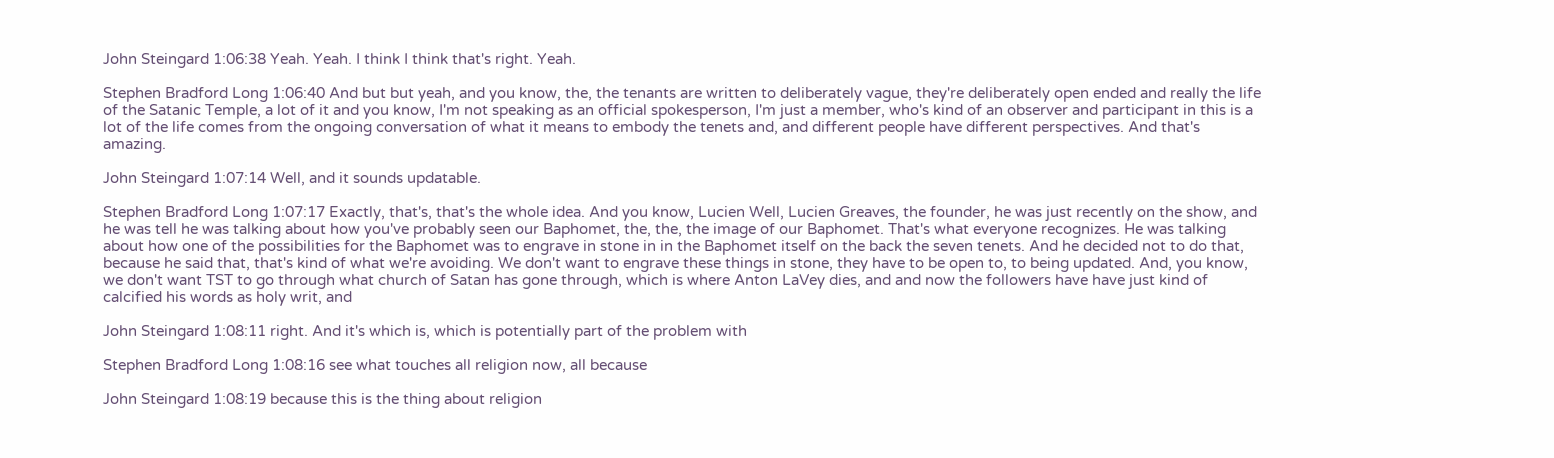John Steingard 1:06:38 Yeah. Yeah. I think I think that's right. Yeah.

Stephen Bradford Long 1:06:40 And but but yeah, and you know, the, the tenants are written to deliberately vague, they're deliberately open ended and really the life of the Satanic Temple, a lot of it and you know, I'm not speaking as an official spokesperson, I'm just a member, who's kind of an observer and participant in this is a lot of the life comes from the ongoing conversation of what it means to embody the tenets and, and different people have different perspectives. And that's amazing.

John Steingard 1:07:14 Well, and it sounds updatable.

Stephen Bradford Long 1:07:17 Exactly, that's, that's the whole idea. And you know, Lucien Well, Lucien Greaves, the founder, he was just recently on the show, and he was tell he was talking about how you've probably seen our Baphomet, the, the, the image of our Baphomet. That's what everyone recognizes. He was talking about how one of the possibilities for the Baphomet was to engrave in stone in in the Baphomet itself on the back the seven tenets. And he decided not to do that, because he said that, that's kind of what we're avoiding. We don't want to engrave these things in stone, they have to be open to, to being updated. And, you know, we don't want TST to go through what church of Satan has gone through, which is where Anton LaVey dies, and and now the followers have have just kind of calcified his words as holy writ, and

John Steingard 1:08:11 right. And it's which is, which is potentially part of the problem with

Stephen Bradford Long 1:08:16 see what touches all religion now, all because

John Steingard 1:08:19 because this is the thing about religion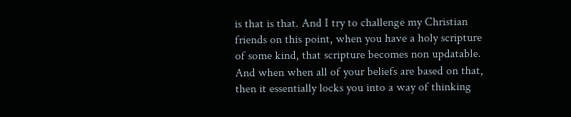is that is that. And I try to challenge my Christian friends on this point, when you have a holy scripture of some kind, that scripture becomes non updatable. And when when all of your beliefs are based on that, then it essentially locks you into a way of thinking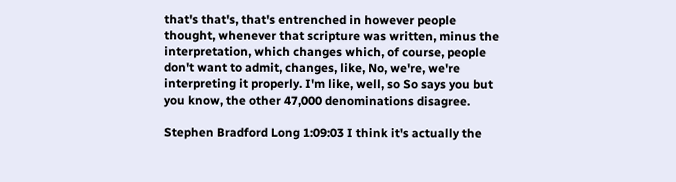that's that's, that's entrenched in however people thought, whenever that scripture was written, minus the interpretation, which changes which, of course, people don't want to admit, changes, like, No, we're, we're interpreting it properly. I'm like, well, so So says you but you know, the other 47,000 denominations disagree.

Stephen Bradford Long 1:09:03 I think it's actually the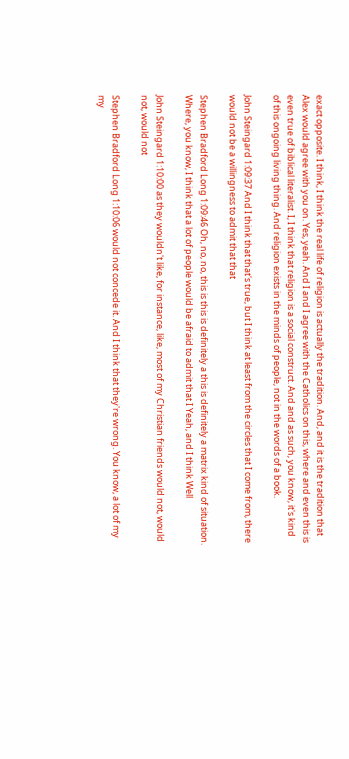exact opposite. I think, I think the real life of religion is actually the tradition. And, and it is the tradition that Alex would agree with you on. Yes, yeah. And I and I agree with the Catholics on this, where and even this is even true of biblical literalist. I, I think that religion is a social construct. And and as such, you know, it's kind of this ongoing living thing. And religion exists in the minds of people, not in the words of a book.

John Steingard 1:09:37 And I think that that's true, but I think at least from the circles that I come from, there would not be a willingness to admit that that

Stephen Bradford Long 1:09:46 Oh, no, no, this is this is definitely a this is definitely a matrix kind of situation. Where, you know, I think that a lot of people would be afraid to admit that I Yeah, and I think Well

John Steingard 1:10:00 as they wouldn't like, for instance, like, most of my Christian friends would not, would not, would not

Stephen Bradford Long 1:10:06 would not concede it. And I think that they're wrong. You know, a lot of my my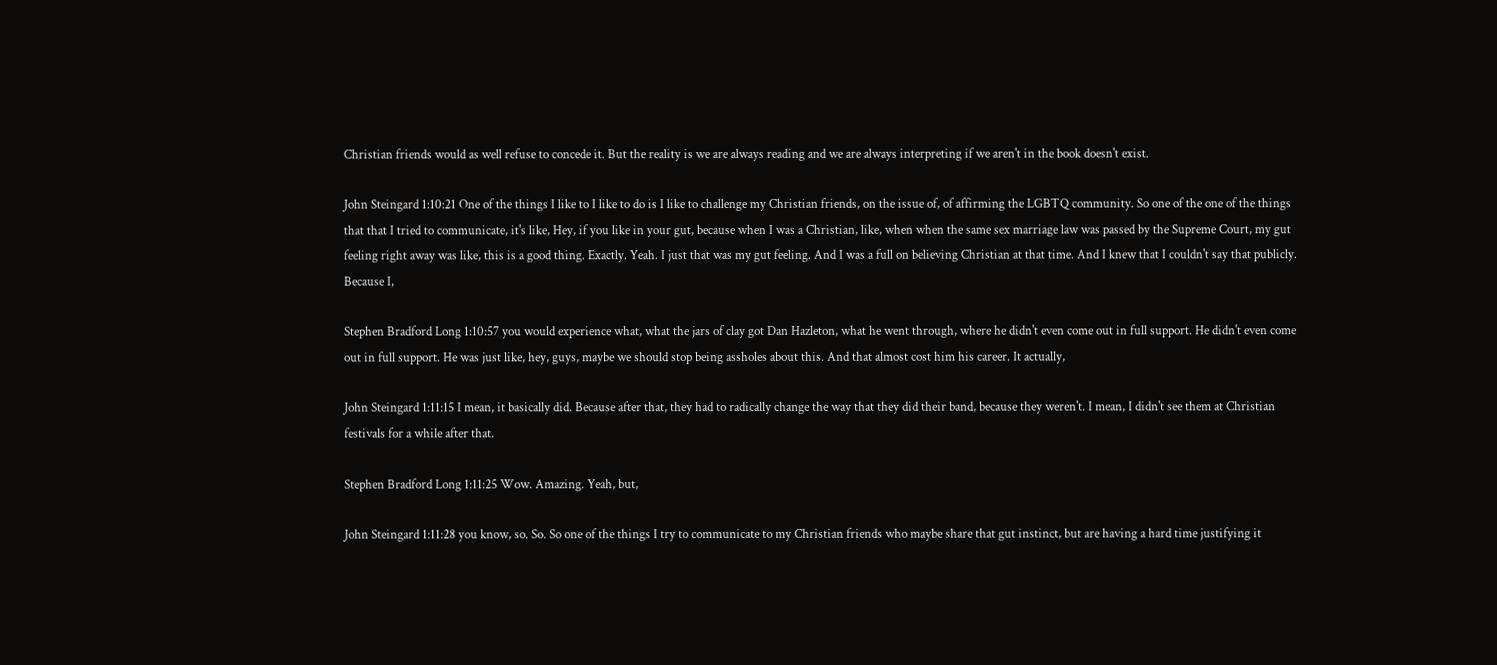Christian friends would as well refuse to concede it. But the reality is we are always reading and we are always interpreting if we aren't in the book doesn't exist.

John Steingard 1:10:21 One of the things I like to I like to do is I like to challenge my Christian friends, on the issue of, of affirming the LGBTQ community. So one of the one of the things that that I tried to communicate, it's like, Hey, if you like in your gut, because when I was a Christian, like, when when the same sex marriage law was passed by the Supreme Court, my gut feeling right away was like, this is a good thing. Exactly. Yeah. I just that was my gut feeling. And I was a full on believing Christian at that time. And I knew that I couldn't say that publicly. Because I,

Stephen Bradford Long 1:10:57 you would experience what, what the jars of clay got Dan Hazleton, what he went through, where he didn't even come out in full support. He didn't even come out in full support. He was just like, hey, guys, maybe we should stop being assholes about this. And that almost cost him his career. It actually,

John Steingard 1:11:15 I mean, it basically did. Because after that, they had to radically change the way that they did their band, because they weren't. I mean, I didn't see them at Christian festivals for a while after that.

Stephen Bradford Long 1:11:25 Wow. Amazing. Yeah, but,

John Steingard 1:11:28 you know, so. So. So one of the things I try to communicate to my Christian friends who maybe share that gut instinct, but are having a hard time justifying it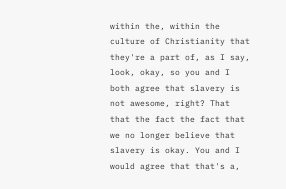within the, within the culture of Christianity that they're a part of, as I say, look, okay, so you and I both agree that slavery is not awesome, right? That that the fact the fact that we no longer believe that slavery is okay. You and I would agree that that's a,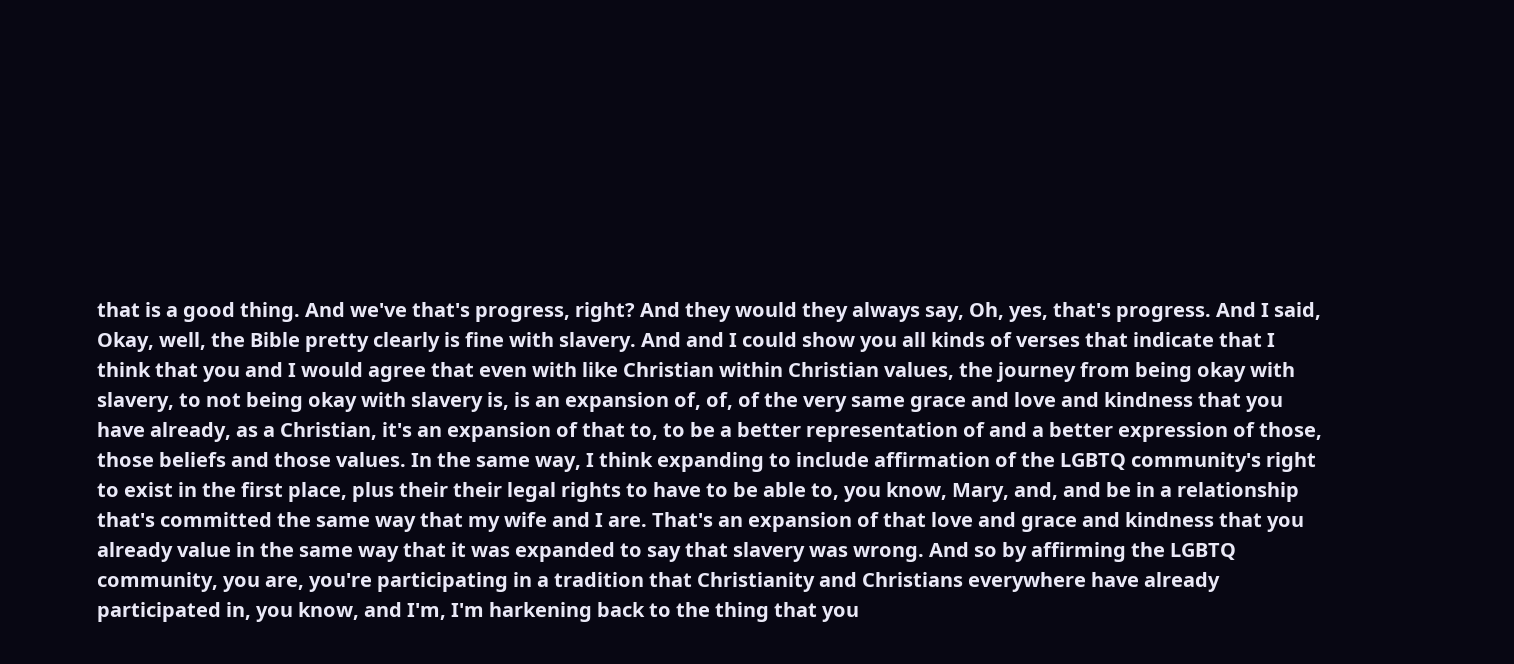that is a good thing. And we've that's progress, right? And they would they always say, Oh, yes, that's progress. And I said, Okay, well, the Bible pretty clearly is fine with slavery. And and I could show you all kinds of verses that indicate that I think that you and I would agree that even with like Christian within Christian values, the journey from being okay with slavery, to not being okay with slavery is, is an expansion of, of, of the very same grace and love and kindness that you have already, as a Christian, it's an expansion of that to, to be a better representation of and a better expression of those, those beliefs and those values. In the same way, I think expanding to include affirmation of the LGBTQ community's right to exist in the first place, plus their their legal rights to have to be able to, you know, Mary, and, and be in a relationship that's committed the same way that my wife and I are. That's an expansion of that love and grace and kindness that you already value in the same way that it was expanded to say that slavery was wrong. And so by affirming the LGBTQ community, you are, you're participating in a tradition that Christianity and Christians everywhere have already participated in, you know, and I'm, I'm harkening back to the thing that you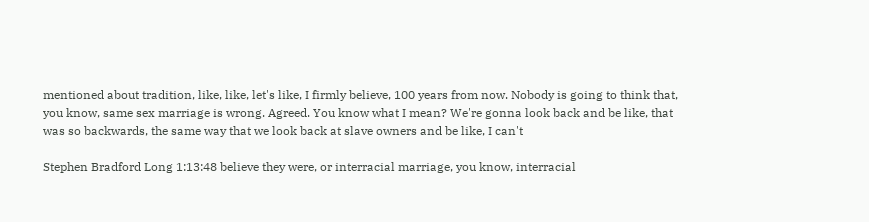mentioned about tradition, like, like, let's like, I firmly believe, 100 years from now. Nobody is going to think that, you know, same sex marriage is wrong. Agreed. You know what I mean? We're gonna look back and be like, that was so backwards, the same way that we look back at slave owners and be like, I can't

Stephen Bradford Long 1:13:48 believe they were, or interracial marriage, you know, interracial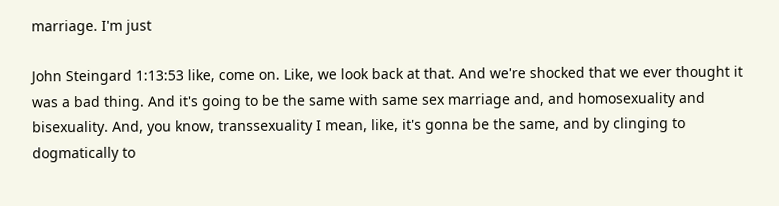marriage. I'm just

John Steingard 1:13:53 like, come on. Like, we look back at that. And we're shocked that we ever thought it was a bad thing. And it's going to be the same with same sex marriage and, and homosexuality and bisexuality. And, you know, transsexuality I mean, like, it's gonna be the same, and by clinging to dogmatically to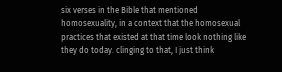six verses in the Bible that mentioned homosexuality, in a context that the homosexual practices that existed at that time look nothing like they do today. clinging to that, I just think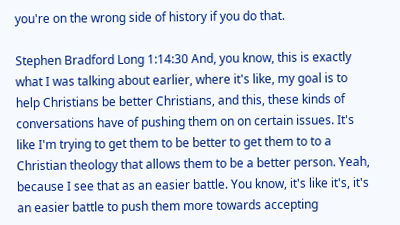you're on the wrong side of history if you do that.

Stephen Bradford Long 1:14:30 And, you know, this is exactly what I was talking about earlier, where it's like, my goal is to help Christians be better Christians, and this, these kinds of conversations have of pushing them on on certain issues. It's like I'm trying to get them to be better to get them to to a Christian theology that allows them to be a better person. Yeah, because I see that as an easier battle. You know, it's like it's, it's an easier battle to push them more towards accepting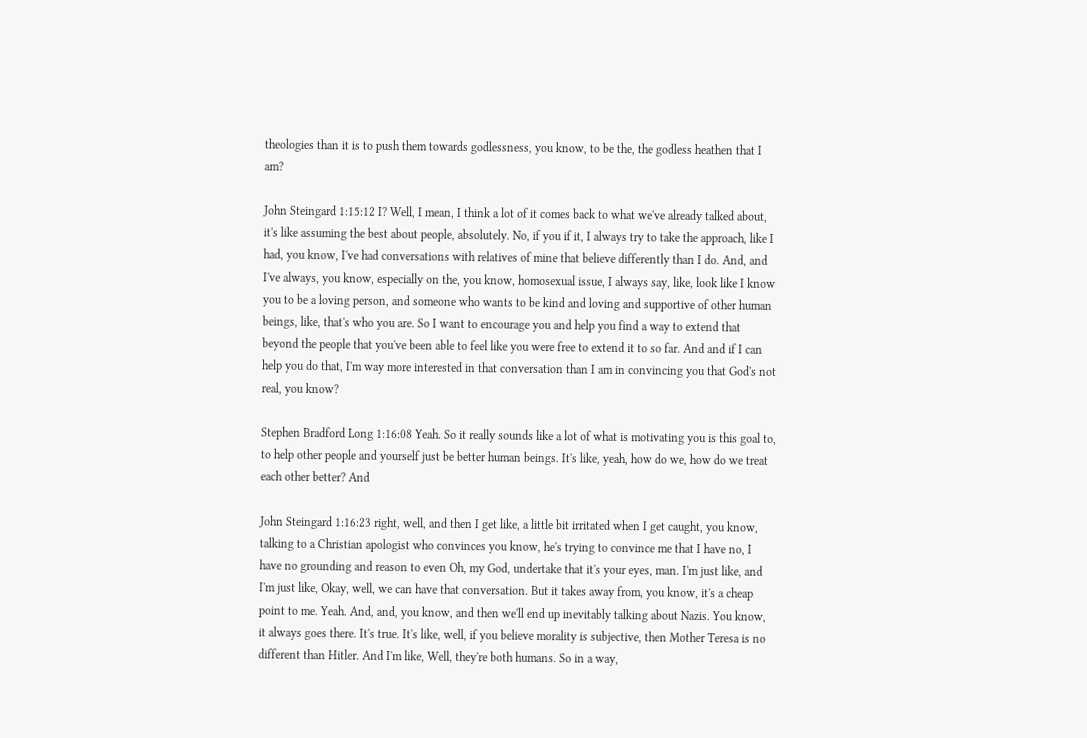theologies than it is to push them towards godlessness, you know, to be the, the godless heathen that I am?

John Steingard 1:15:12 I? Well, I mean, I think a lot of it comes back to what we've already talked about, it's like assuming the best about people, absolutely. No, if you if it, I always try to take the approach, like I had, you know, I've had conversations with relatives of mine that believe differently than I do. And, and I've always, you know, especially on the, you know, homosexual issue, I always say, like, look like I know you to be a loving person, and someone who wants to be kind and loving and supportive of other human beings, like, that's who you are. So I want to encourage you and help you find a way to extend that beyond the people that you've been able to feel like you were free to extend it to so far. And and if I can help you do that, I'm way more interested in that conversation than I am in convincing you that God's not real, you know?

Stephen Bradford Long 1:16:08 Yeah. So it really sounds like a lot of what is motivating you is this goal to, to help other people and yourself just be better human beings. It's like, yeah, how do we, how do we treat each other better? And

John Steingard 1:16:23 right, well, and then I get like, a little bit irritated when I get caught, you know, talking to a Christian apologist who convinces you know, he's trying to convince me that I have no, I have no grounding and reason to even Oh, my God, undertake that it's your eyes, man. I'm just like, and I'm just like, Okay, well, we can have that conversation. But it takes away from, you know, it's a cheap point to me. Yeah. And, and, you know, and then we'll end up inevitably talking about Nazis. You know, it always goes there. It's true. It's like, well, if you believe morality is subjective, then Mother Teresa is no different than Hitler. And I'm like, Well, they're both humans. So in a way,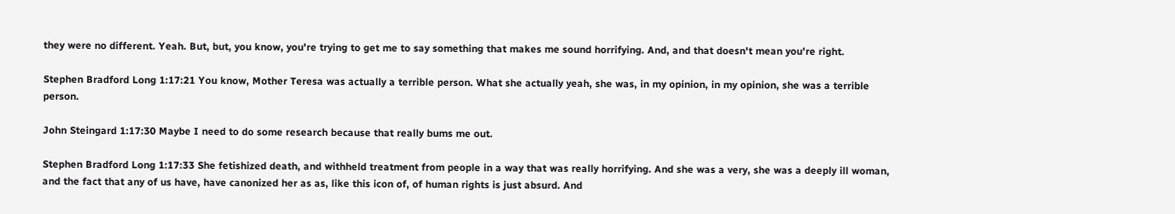they were no different. Yeah. But, but, you know, you're trying to get me to say something that makes me sound horrifying. And, and that doesn't mean you're right.

Stephen Bradford Long 1:17:21 You know, Mother Teresa was actually a terrible person. What she actually yeah, she was, in my opinion, in my opinion, she was a terrible person.

John Steingard 1:17:30 Maybe I need to do some research because that really bums me out.

Stephen Bradford Long 1:17:33 She fetishized death, and withheld treatment from people in a way that was really horrifying. And she was a very, she was a deeply ill woman, and the fact that any of us have, have canonized her as as, like this icon of, of human rights is just absurd. And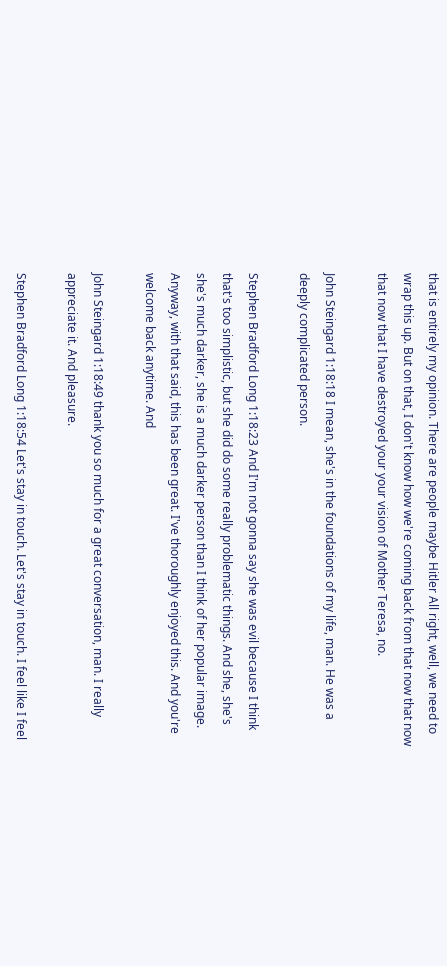that is entirely my opinion. There are people maybe Hitler All right, well, we need to wrap this up. But on that, I don't know how we're coming back from that now that now that now that I have destroyed your your vision of Mother Teresa, no.

John Steingard 1:18:18 I mean, she's in the foundations of my life, man. He was a deeply complicated person.

Stephen Bradford Long 1:18:23 And I'm not gonna say she was evil because I think that's too simplistic, but she did do some really problematic things. And she, she's she's much darker, she is a much darker person than I think of her popular image. Anyway, with that said, this has been great. I've thoroughly enjoyed this. And you're welcome back anytime. And

John Steingard 1:18:49 thank you so much for a great conversation, man. I really appreciate it. And pleasure.

Stephen Bradford Long 1:18:54 Let's stay in touch. Let's stay in touch. I feel like I feel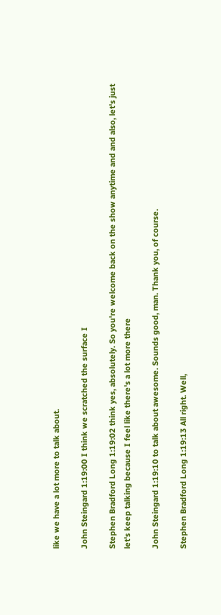like we have a lot more to talk about.

John Steingard 1:19:00 I think we scratched the surface I

Stephen Bradford Long 1:19:02 think yes, absolutely. So you're welcome back on the show anytime and and also, let's just let's keep talking because I feel like there's a lot more there

John Steingard 1:19:10 to talk about awesome. Sounds good, man. Thank you, of course.

Stephen Bradford Long 1:19:13 All right. Well,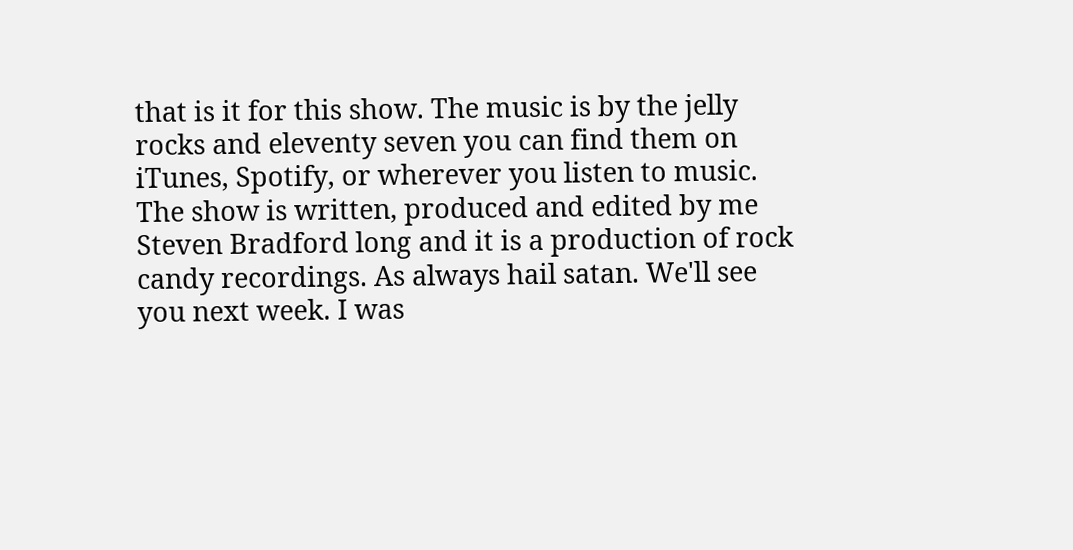that is it for this show. The music is by the jelly rocks and eleventy seven you can find them on iTunes, Spotify, or wherever you listen to music. The show is written, produced and edited by me Steven Bradford long and it is a production of rock candy recordings. As always hail satan. We'll see you next week. I was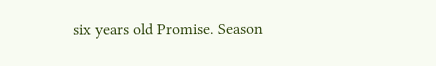six years old Promise. Season